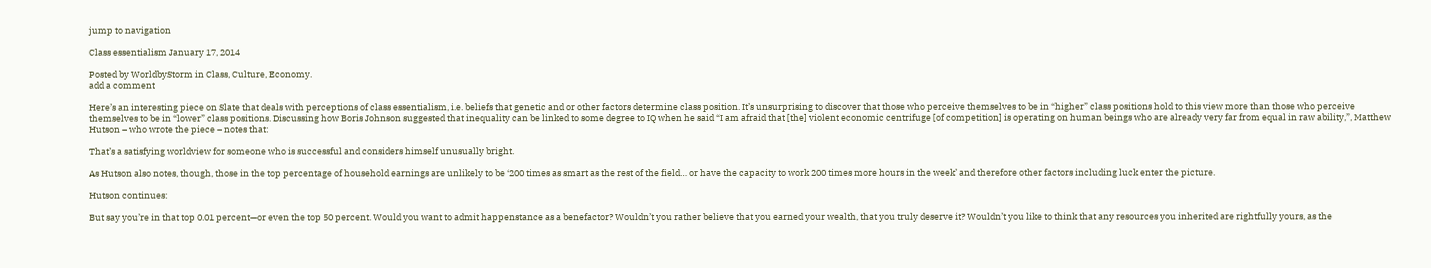jump to navigation

Class essentialism January 17, 2014

Posted by WorldbyStorm in Class, Culture, Economy.
add a comment

Here’s an interesting piece on Slate that deals with perceptions of class essentialism, i.e. beliefs that genetic and or other factors determine class position. It’s unsurprising to discover that those who perceive themselves to be in “higher” class positions hold to this view more than those who perceive themselves to be in “lower” class positions. Discussing how Boris Johnson suggested that inequality can be linked to some degree to IQ when he said “I am afraid that [the] violent economic centrifuge [of competition] is operating on human beings who are already very far from equal in raw ability,”, Matthew Hutson – who wrote the piece – notes that:

That’s a satisfying worldview for someone who is successful and considers himself unusually bright.

As Hutson also notes, though, those in the top percentage of household earnings are unlikely to be ‘200 times as smart as the rest of the field… or have the capacity to work 200 times more hours in the week’ and therefore other factors including luck enter the picture.

Hutson continues:

But say you’re in that top 0.01 percent—or even the top 50 percent. Would you want to admit happenstance as a benefactor? Wouldn’t you rather believe that you earned your wealth, that you truly deserve it? Wouldn’t you like to think that any resources you inherited are rightfully yours, as the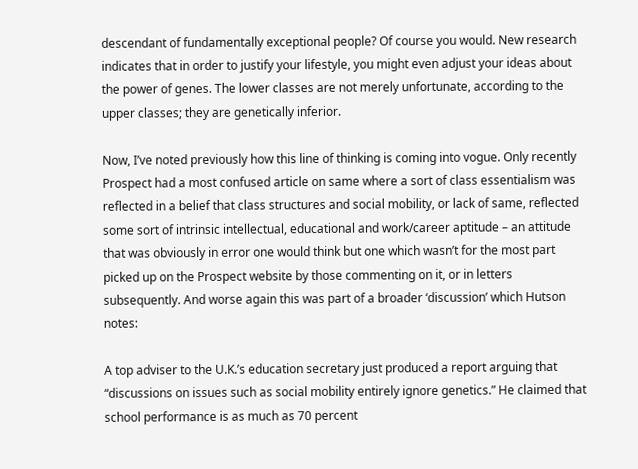descendant of fundamentally exceptional people? Of course you would. New research indicates that in order to justify your lifestyle, you might even adjust your ideas about the power of genes. The lower classes are not merely unfortunate, according to the upper classes; they are genetically inferior.

Now, I’ve noted previously how this line of thinking is coming into vogue. Only recently Prospect had a most confused article on same where a sort of class essentialism was reflected in a belief that class structures and social mobility, or lack of same, reflected some sort of intrinsic intellectual, educational and work/career aptitude – an attitude that was obviously in error one would think but one which wasn’t for the most part picked up on the Prospect website by those commenting on it, or in letters subsequently. And worse again this was part of a broader ‘discussion’ which Hutson notes:

A top adviser to the U.K.’s education secretary just produced a report arguing that “discussions on issues such as social mobility entirely ignore genetics.” He claimed that school performance is as much as 70 percent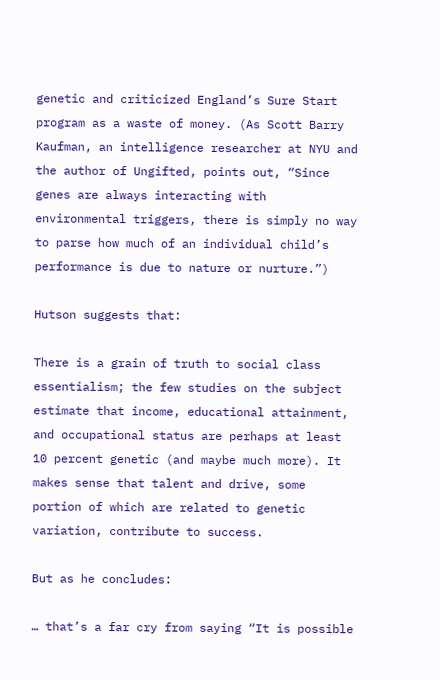genetic and criticized England’s Sure Start program as a waste of money. (As Scott Barry Kaufman, an intelligence researcher at NYU and the author of Ungifted, points out, “Since genes are always interacting with environmental triggers, there is simply no way to parse how much of an individual child’s performance is due to nature or nurture.”)

Hutson suggests that:

There is a grain of truth to social class essentialism; the few studies on the subject estimate that income, educational attainment, and occupational status are perhaps at least 10 percent genetic (and maybe much more). It makes sense that talent and drive, some portion of which are related to genetic variation, contribute to success.

But as he concludes:

… that’s a far cry from saying “It is possible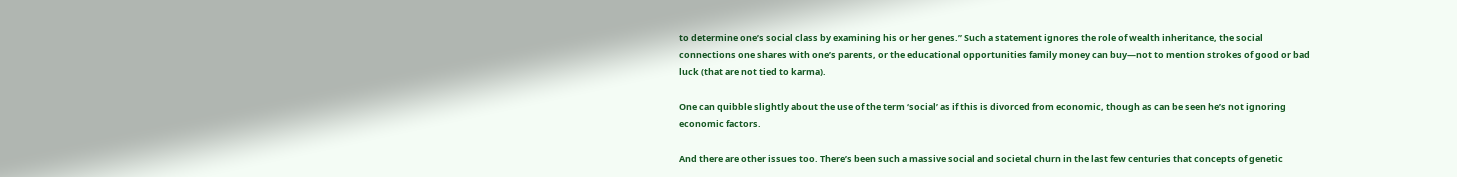to determine one’s social class by examining his or her genes.” Such a statement ignores the role of wealth inheritance, the social connections one shares with one’s parents, or the educational opportunities family money can buy—not to mention strokes of good or bad luck (that are not tied to karma).

One can quibble slightly about the use of the term ‘social’ as if this is divorced from economic, though as can be seen he’s not ignoring economic factors.

And there are other issues too. There’s been such a massive social and societal churn in the last few centuries that concepts of genetic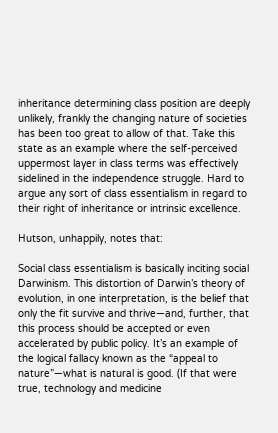inheritance determining class position are deeply unlikely, frankly the changing nature of societies has been too great to allow of that. Take this state as an example where the self-perceived uppermost layer in class terms was effectively sidelined in the independence struggle. Hard to argue any sort of class essentialism in regard to their right of inheritance or intrinsic excellence.

Hutson, unhappily, notes that:

Social class essentialism is basically inciting social Darwinism. This distortion of Darwin’s theory of evolution, in one interpretation, is the belief that only the fit survive and thrive—and, further, that this process should be accepted or even accelerated by public policy. It’s an example of the logical fallacy known as the “appeal to nature”—what is natural is good. (If that were true, technology and medicine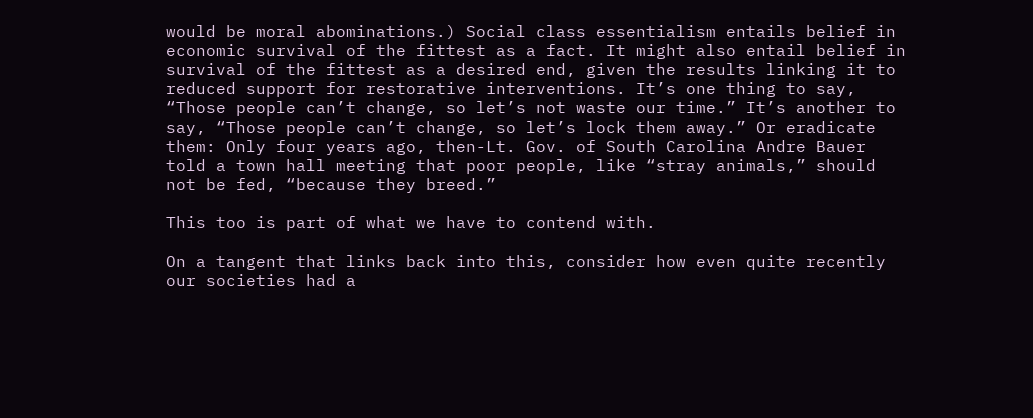would be moral abominations.) Social class essentialism entails belief in economic survival of the fittest as a fact. It might also entail belief in survival of the fittest as a desired end, given the results linking it to reduced support for restorative interventions. It’s one thing to say, “Those people can’t change, so let’s not waste our time.” It’s another to say, “Those people can’t change, so let’s lock them away.” Or eradicate them: Only four years ago, then-Lt. Gov. of South Carolina Andre Bauer told a town hall meeting that poor people, like “stray animals,” should not be fed, “because they breed.”

This too is part of what we have to contend with.

On a tangent that links back into this, consider how even quite recently our societies had a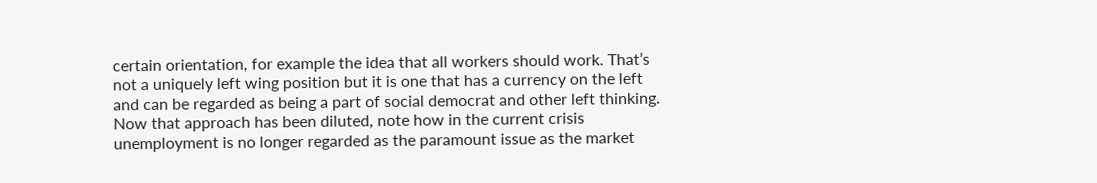certain orientation, for example the idea that all workers should work. That’s not a uniquely left wing position but it is one that has a currency on the left and can be regarded as being a part of social democrat and other left thinking. Now that approach has been diluted, note how in the current crisis unemployment is no longer regarded as the paramount issue as the market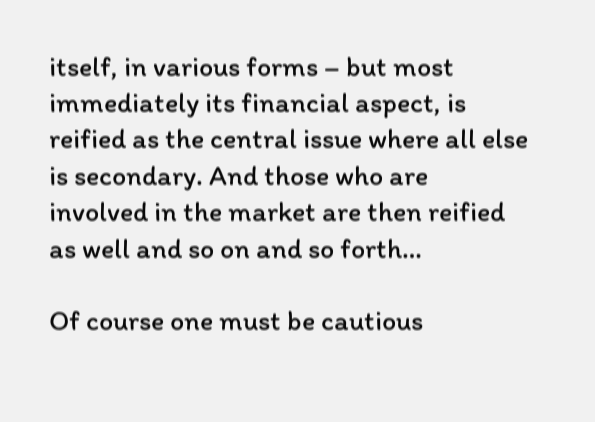itself, in various forms – but most immediately its financial aspect, is reified as the central issue where all else is secondary. And those who are involved in the market are then reified as well and so on and so forth…

Of course one must be cautious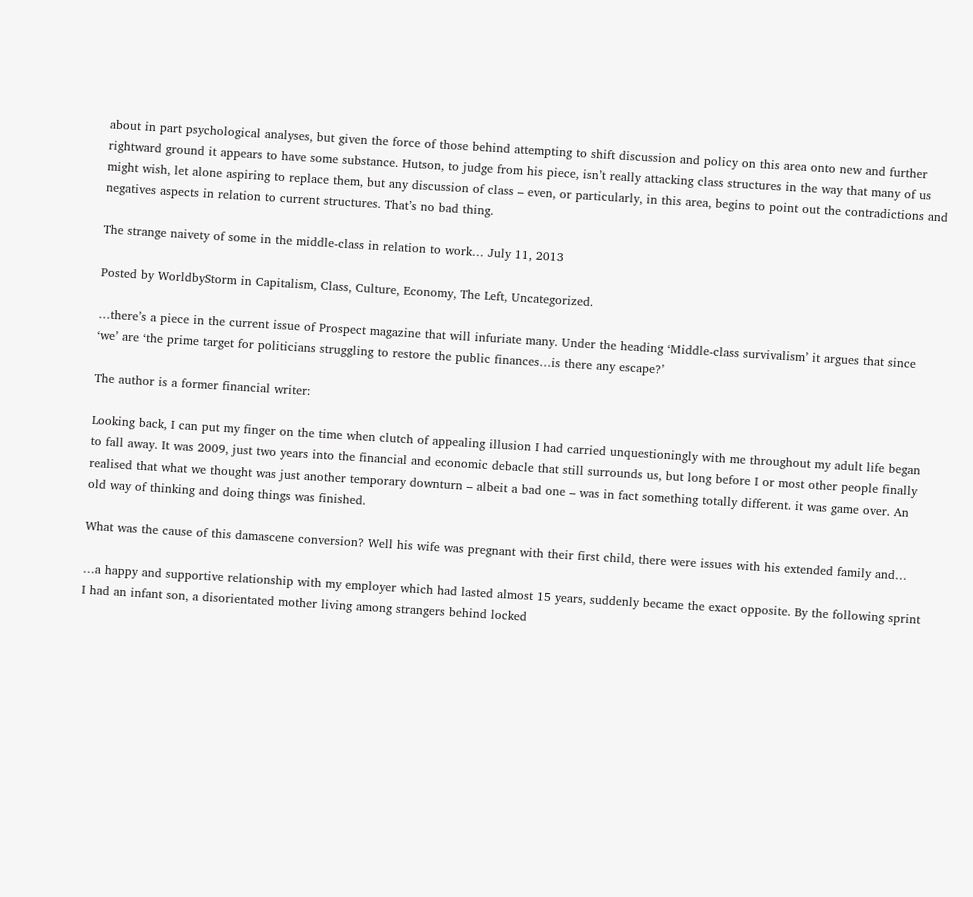about in part psychological analyses, but given the force of those behind attempting to shift discussion and policy on this area onto new and further rightward ground it appears to have some substance. Hutson, to judge from his piece, isn’t really attacking class structures in the way that many of us might wish, let alone aspiring to replace them, but any discussion of class – even, or particularly, in this area, begins to point out the contradictions and negatives aspects in relation to current structures. That’s no bad thing.

The strange naivety of some in the middle-class in relation to work… July 11, 2013

Posted by WorldbyStorm in Capitalism, Class, Culture, Economy, The Left, Uncategorized.

…there’s a piece in the current issue of Prospect magazine that will infuriate many. Under the heading ‘Middle-class survivalism’ it argues that since ‘we’ are ‘the prime target for politicians struggling to restore the public finances…is there any escape?’

The author is a former financial writer:

Looking back, I can put my finger on the time when clutch of appealing illusion I had carried unquestioningly with me throughout my adult life began to fall away. It was 2009, just two years into the financial and economic debacle that still surrounds us, but long before I or most other people finally realised that what we thought was just another temporary downturn – albeit a bad one – was in fact something totally different. it was game over. An old way of thinking and doing things was finished.

What was the cause of this damascene conversion? Well his wife was pregnant with their first child, there were issues with his extended family and…

…a happy and supportive relationship with my employer which had lasted almost 15 years, suddenly became the exact opposite. By the following sprint I had an infant son, a disorientated mother living among strangers behind locked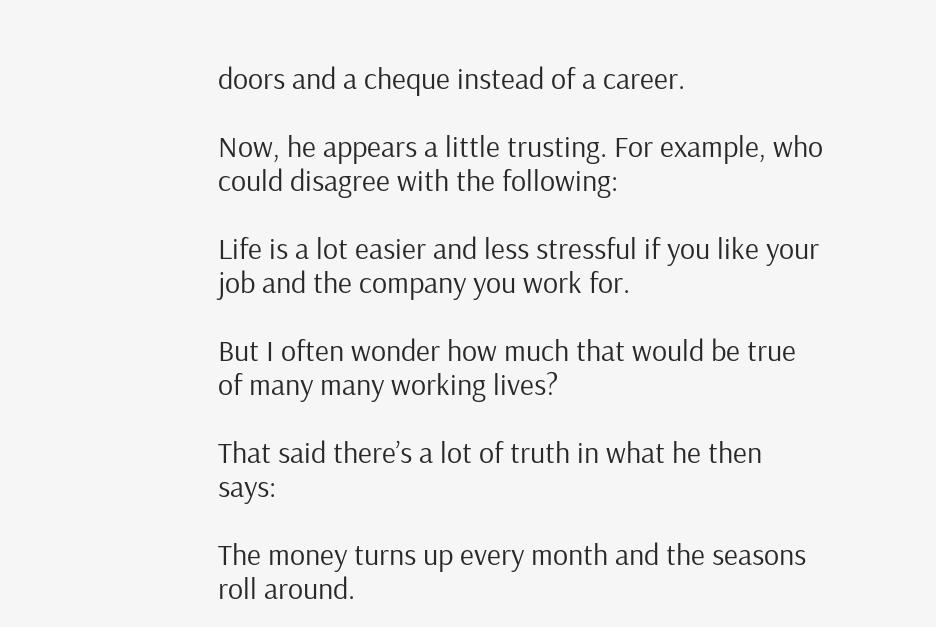doors and a cheque instead of a career.

Now, he appears a little trusting. For example, who could disagree with the following:

Life is a lot easier and less stressful if you like your job and the company you work for.

But I often wonder how much that would be true of many many working lives?

That said there’s a lot of truth in what he then says:

The money turns up every month and the seasons roll around.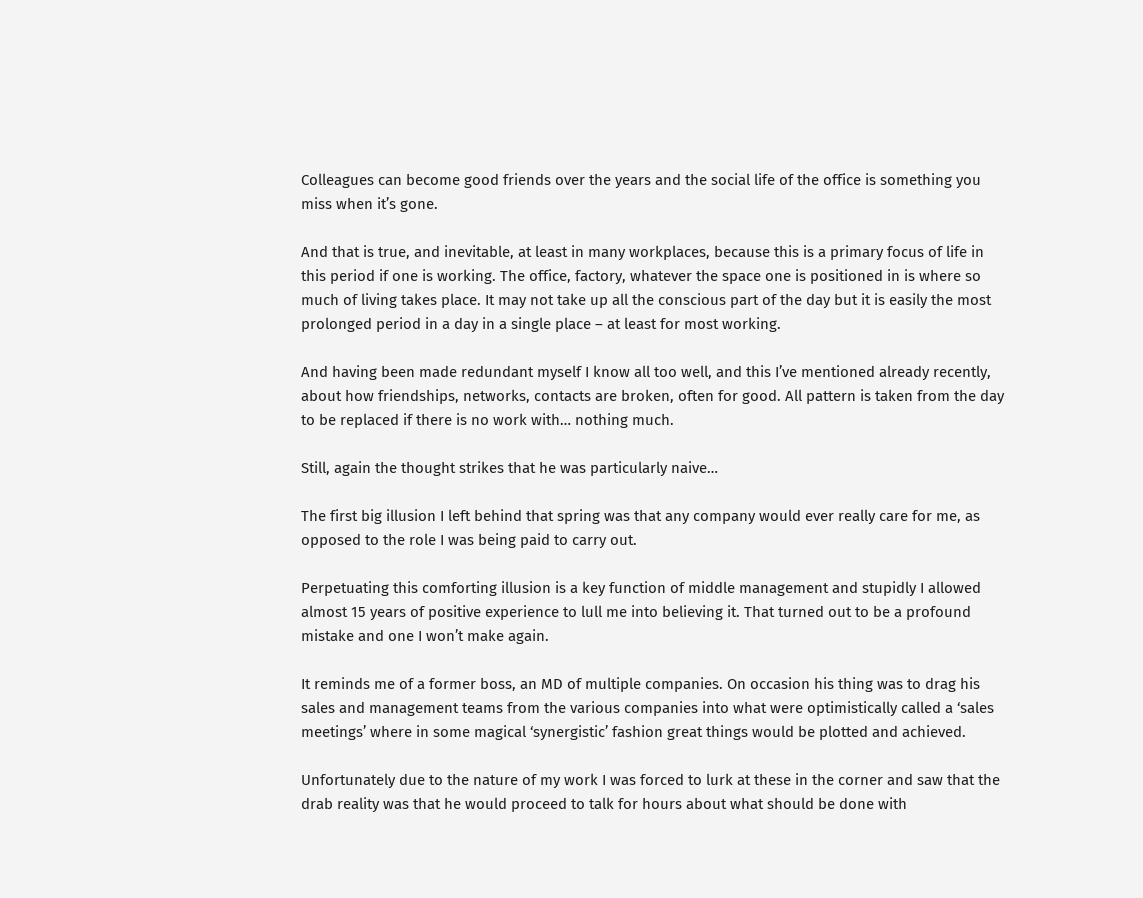Colleagues can become good friends over the years and the social life of the office is something you miss when it’s gone.

And that is true, and inevitable, at least in many workplaces, because this is a primary focus of life in this period if one is working. The office, factory, whatever the space one is positioned in is where so much of living takes place. It may not take up all the conscious part of the day but it is easily the most prolonged period in a day in a single place – at least for most working.

And having been made redundant myself I know all too well, and this I’ve mentioned already recently, about how friendships, networks, contacts are broken, often for good. All pattern is taken from the day to be replaced if there is no work with… nothing much.

Still, again the thought strikes that he was particularly naive…

The first big illusion I left behind that spring was that any company would ever really care for me, as opposed to the role I was being paid to carry out.

Perpetuating this comforting illusion is a key function of middle management and stupidly I allowed almost 15 years of positive experience to lull me into believing it. That turned out to be a profound mistake and one I won’t make again.

It reminds me of a former boss, an MD of multiple companies. On occasion his thing was to drag his sales and management teams from the various companies into what were optimistically called a ‘sales meetings’ where in some magical ‘synergistic’ fashion great things would be plotted and achieved.

Unfortunately due to the nature of my work I was forced to lurk at these in the corner and saw that the drab reality was that he would proceed to talk for hours about what should be done with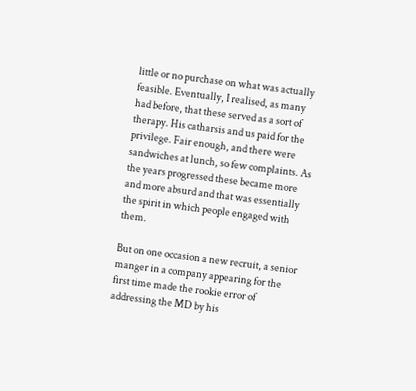little or no purchase on what was actually feasible. Eventually, I realised, as many had before, that these served as a sort of therapy. His catharsis and us paid for the privilege. Fair enough, and there were sandwiches at lunch, so few complaints. As the years progressed these became more and more absurd and that was essentially the spirit in which people engaged with them.

But on one occasion a new recruit, a senior manger in a company appearing for the first time made the rookie error of addressing the MD by his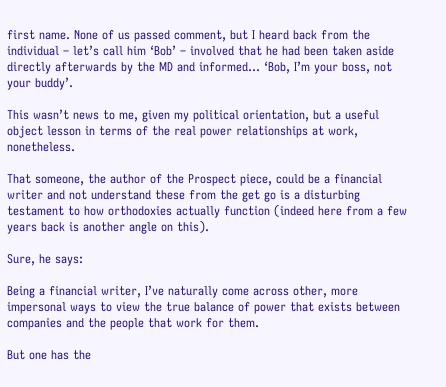first name. None of us passed comment, but I heard back from the individual – let’s call him ‘Bob’ – involved that he had been taken aside directly afterwards by the MD and informed… ‘Bob, I’m your boss, not your buddy’.

This wasn’t news to me, given my political orientation, but a useful object lesson in terms of the real power relationships at work, nonetheless.

That someone, the author of the Prospect piece, could be a financial writer and not understand these from the get go is a disturbing testament to how orthodoxies actually function (indeed here from a few years back is another angle on this).

Sure, he says:

Being a financial writer, I’ve naturally come across other, more impersonal ways to view the true balance of power that exists between companies and the people that work for them.

But one has the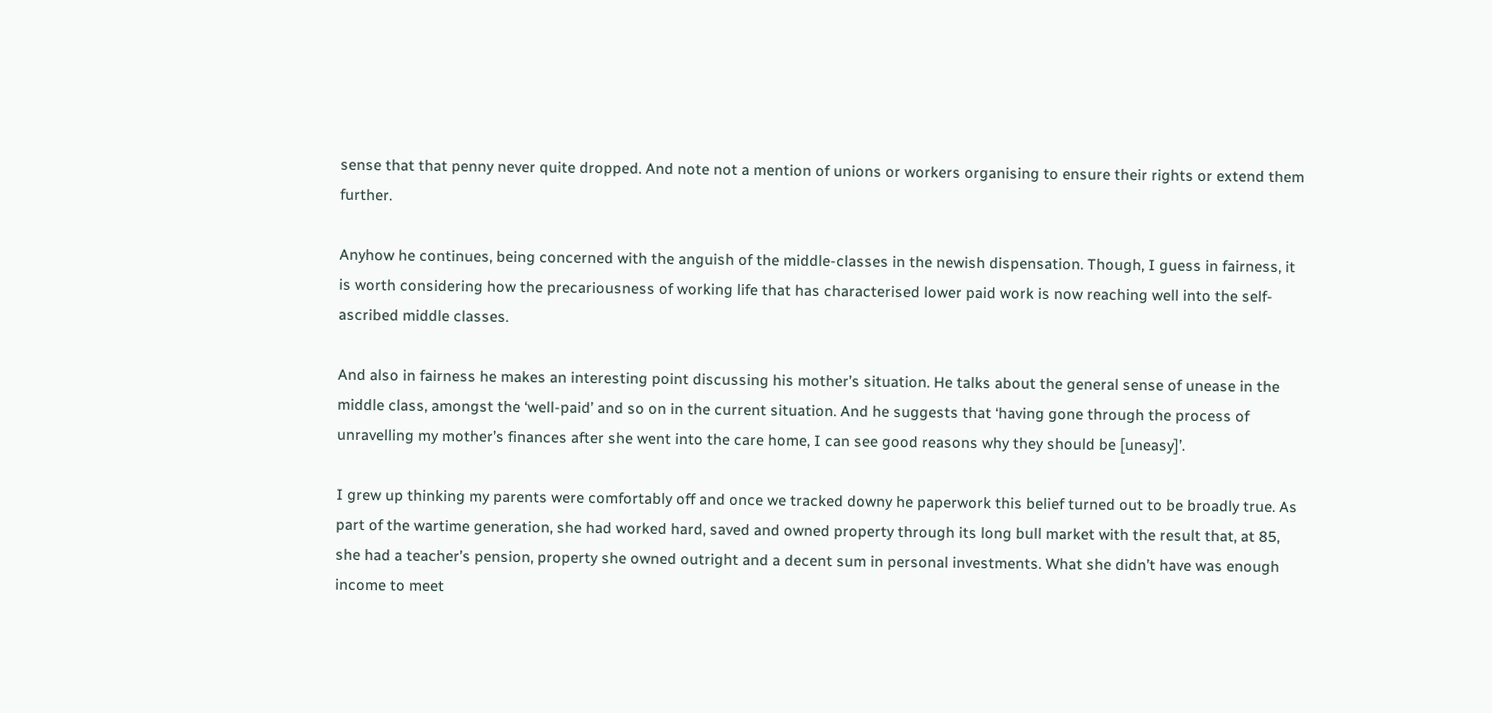sense that that penny never quite dropped. And note not a mention of unions or workers organising to ensure their rights or extend them further.

Anyhow he continues, being concerned with the anguish of the middle-classes in the newish dispensation. Though, I guess in fairness, it is worth considering how the precariousness of working life that has characterised lower paid work is now reaching well into the self-ascribed middle classes.

And also in fairness he makes an interesting point discussing his mother’s situation. He talks about the general sense of unease in the middle class, amongst the ‘well-paid’ and so on in the current situation. And he suggests that ‘having gone through the process of unravelling my mother’s finances after she went into the care home, I can see good reasons why they should be [uneasy]’.

I grew up thinking my parents were comfortably off and once we tracked downy he paperwork this belief turned out to be broadly true. As part of the wartime generation, she had worked hard, saved and owned property through its long bull market with the result that, at 85, she had a teacher’s pension, property she owned outright and a decent sum in personal investments. What she didn’t have was enough income to meet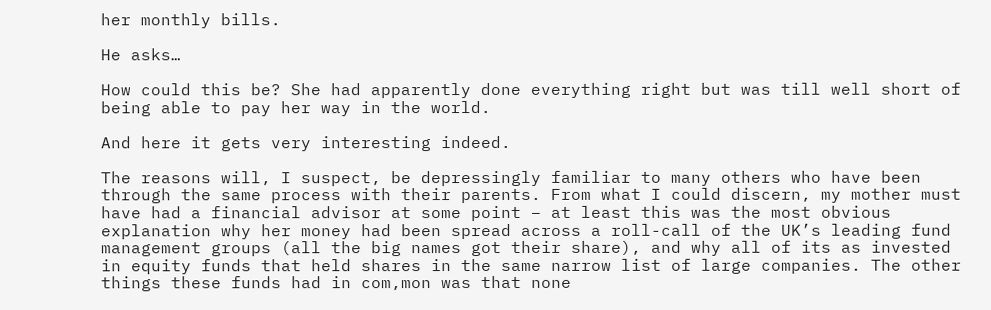her monthly bills.

He asks…

How could this be? She had apparently done everything right but was till well short of being able to pay her way in the world.

And here it gets very interesting indeed.

The reasons will, I suspect, be depressingly familiar to many others who have been through the same process with their parents. From what I could discern, my mother must have had a financial advisor at some point – at least this was the most obvious explanation why her money had been spread across a roll-call of the UK’s leading fund management groups (all the big names got their share), and why all of its as invested in equity funds that held shares in the same narrow list of large companies. The other things these funds had in com,mon was that none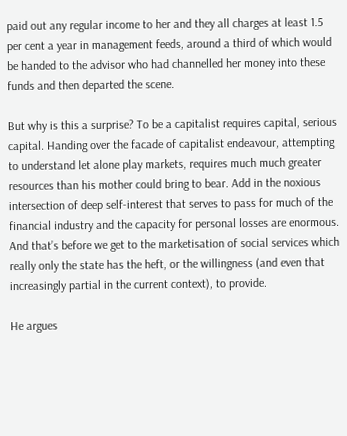paid out any regular income to her and they all charges at least 1.5 per cent a year in management feeds, around a third of which would be handed to the advisor who had channelled her money into these funds and then departed the scene.

But why is this a surprise? To be a capitalist requires capital, serious capital. Handing over the facade of capitalist endeavour, attempting to understand let alone play markets, requires much much greater resources than his mother could bring to bear. Add in the noxious intersection of deep self-interest that serves to pass for much of the financial industry and the capacity for personal losses are enormous. And that’s before we get to the marketisation of social services which really only the state has the heft, or the willingness (and even that increasingly partial in the current context), to provide.

He argues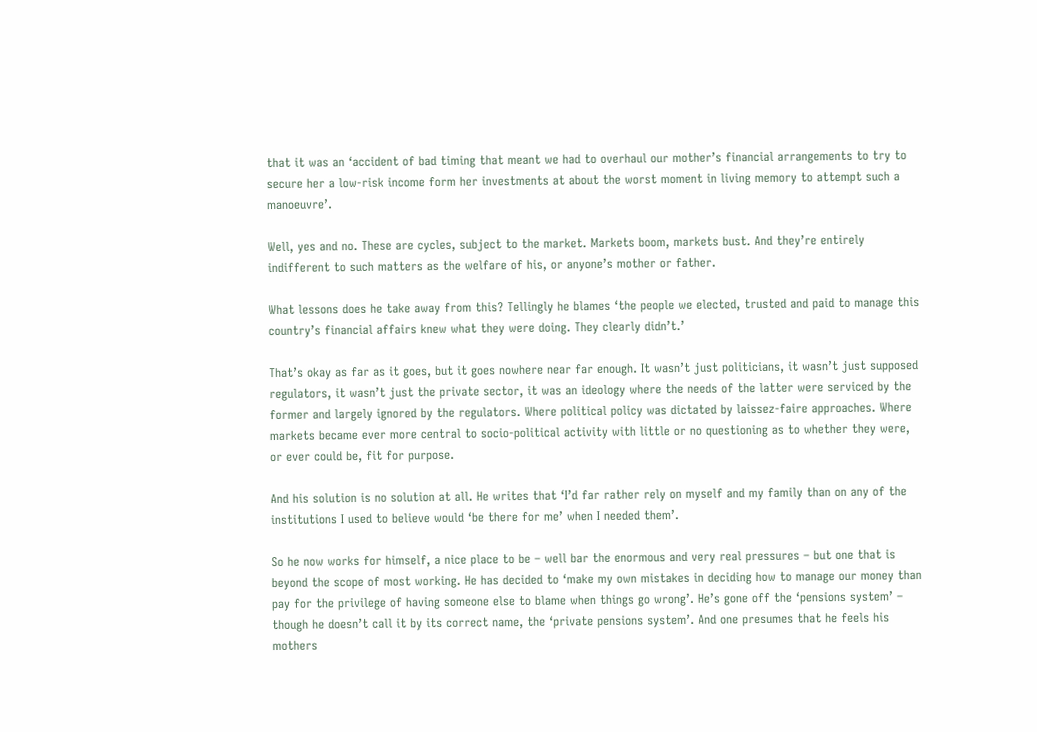that it was an ‘accident of bad timing that meant we had to overhaul our mother’s financial arrangements to try to secure her a low-risk income form her investments at about the worst moment in living memory to attempt such a manoeuvre’.

Well, yes and no. These are cycles, subject to the market. Markets boom, markets bust. And they’re entirely indifferent to such matters as the welfare of his, or anyone’s mother or father.

What lessons does he take away from this? Tellingly he blames ‘the people we elected, trusted and paid to manage this country’s financial affairs knew what they were doing. They clearly didn’t.’

That’s okay as far as it goes, but it goes nowhere near far enough. It wasn’t just politicians, it wasn’t just supposed regulators, it wasn’t just the private sector, it was an ideology where the needs of the latter were serviced by the former and largely ignored by the regulators. Where political policy was dictated by laissez-faire approaches. Where markets became ever more central to socio-political activity with little or no questioning as to whether they were, or ever could be, fit for purpose.

And his solution is no solution at all. He writes that ‘I’d far rather rely on myself and my family than on any of the institutions I used to believe would ‘be there for me’ when I needed them’.

So he now works for himself, a nice place to be – well bar the enormous and very real pressures – but one that is beyond the scope of most working. He has decided to ‘make my own mistakes in deciding how to manage our money than pay for the privilege of having someone else to blame when things go wrong’. He’s gone off the ‘pensions system’ – though he doesn’t call it by its correct name, the ‘private pensions system’. And one presumes that he feels his mothers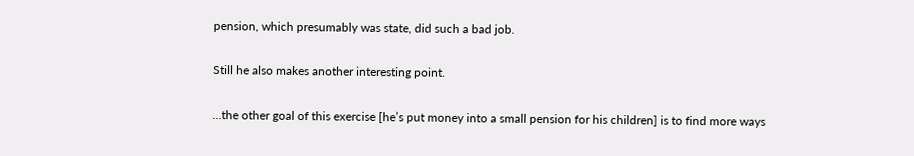pension, which presumably was state, did such a bad job.

Still he also makes another interesting point.

…the other goal of this exercise [he’s put money into a small pension for his children] is to find more ways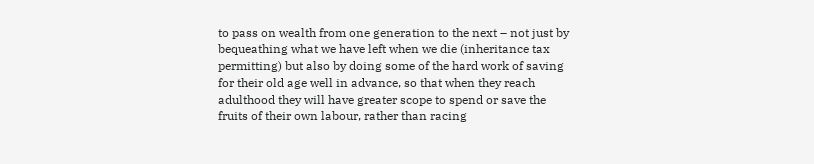to pass on wealth from one generation to the next – not just by bequeathing what we have left when we die (inheritance tax permitting) but also by doing some of the hard work of saving for their old age well in advance, so that when they reach adulthood they will have greater scope to spend or save the fruits of their own labour, rather than racing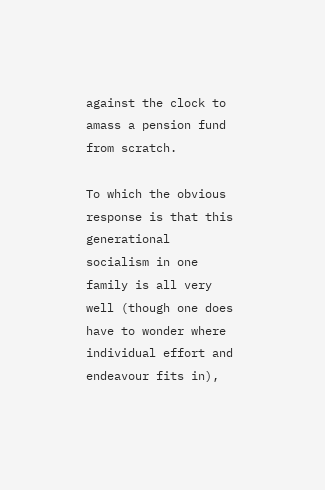against the clock to amass a pension fund from scratch.

To which the obvious response is that this generational socialism in one family is all very well (though one does have to wonder where individual effort and endeavour fits in),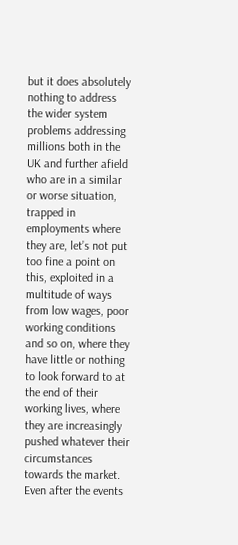but it does absolutely nothing to address the wider system problems addressing millions both in the UK and further afield who are in a similar or worse situation, trapped in employments where they are, let’s not put too fine a point on this, exploited in a multitude of ways from low wages, poor working conditions and so on, where they have little or nothing to look forward to at the end of their working lives, where they are increasingly pushed whatever their circumstances towards the market. Even after the events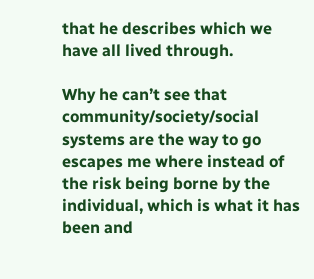that he describes which we have all lived through.

Why he can’t see that community/society/social systems are the way to go escapes me where instead of the risk being borne by the individual, which is what it has been and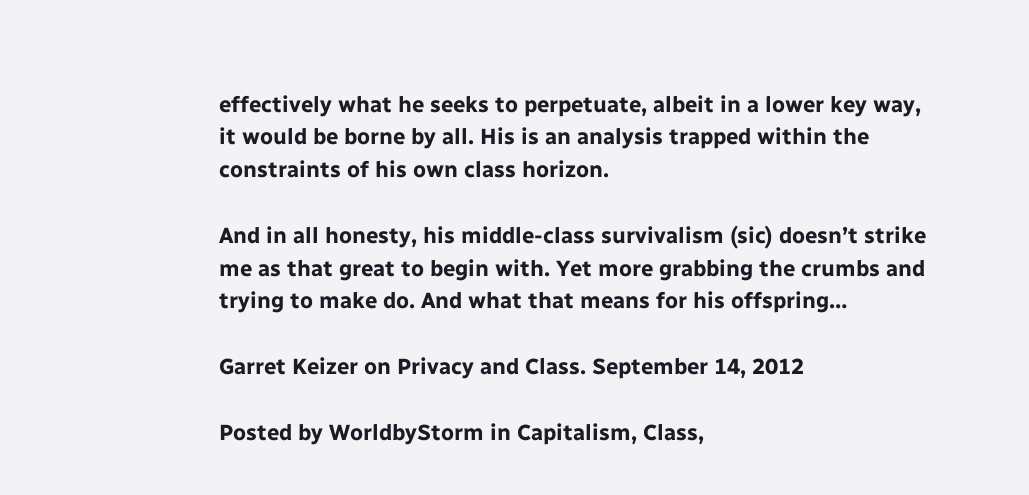effectively what he seeks to perpetuate, albeit in a lower key way, it would be borne by all. His is an analysis trapped within the constraints of his own class horizon.

And in all honesty, his middle-class survivalism (sic) doesn’t strike me as that great to begin with. Yet more grabbing the crumbs and trying to make do. And what that means for his offspring…

Garret Keizer on Privacy and Class. September 14, 2012

Posted by WorldbyStorm in Capitalism, Class,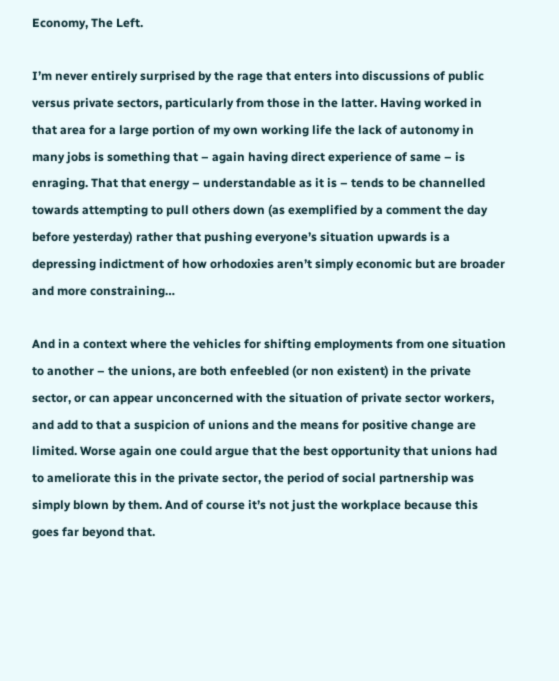Economy, The Left.

I’m never entirely surprised by the rage that enters into discussions of public versus private sectors, particularly from those in the latter. Having worked in that area for a large portion of my own working life the lack of autonomy in many jobs is something that – again having direct experience of same – is enraging. That that energy – understandable as it is – tends to be channelled towards attempting to pull others down (as exemplified by a comment the day before yesterday) rather that pushing everyone’s situation upwards is a depressing indictment of how orhodoxies aren’t simply economic but are broader and more constraining…

And in a context where the vehicles for shifting employments from one situation to another – the unions, are both enfeebled (or non existent) in the private sector, or can appear unconcerned with the situation of private sector workers, and add to that a suspicion of unions and the means for positive change are limited. Worse again one could argue that the best opportunity that unions had to ameliorate this in the private sector, the period of social partnership was simply blown by them. And of course it’s not just the workplace because this goes far beyond that.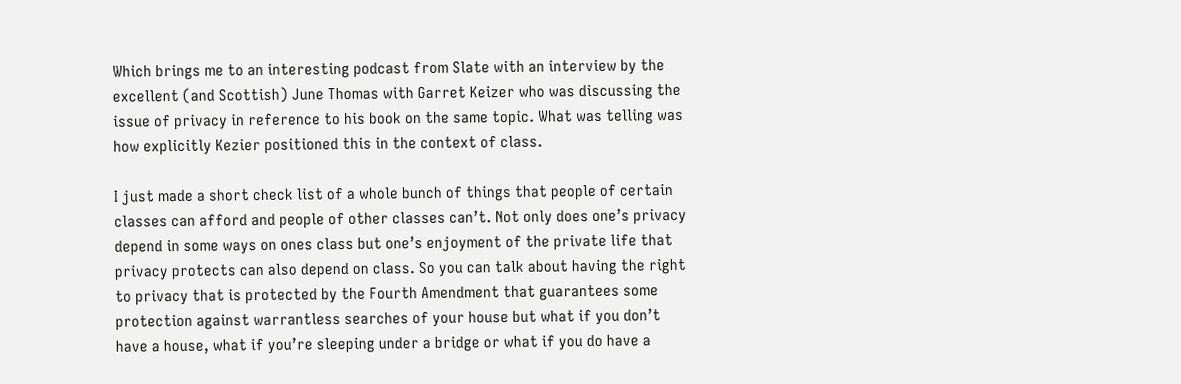Which brings me to an interesting podcast from Slate with an interview by the excellent (and Scottish) June Thomas with Garret Keizer who was discussing the issue of privacy in reference to his book on the same topic. What was telling was how explicitly Kezier positioned this in the context of class.

I just made a short check list of a whole bunch of things that people of certain classes can afford and people of other classes can’t. Not only does one’s privacy depend in some ways on ones class but one’s enjoyment of the private life that privacy protects can also depend on class. So you can talk about having the right to privacy that is protected by the Fourth Amendment that guarantees some protection against warrantless searches of your house but what if you don’t have a house, what if you’re sleeping under a bridge or what if you do have a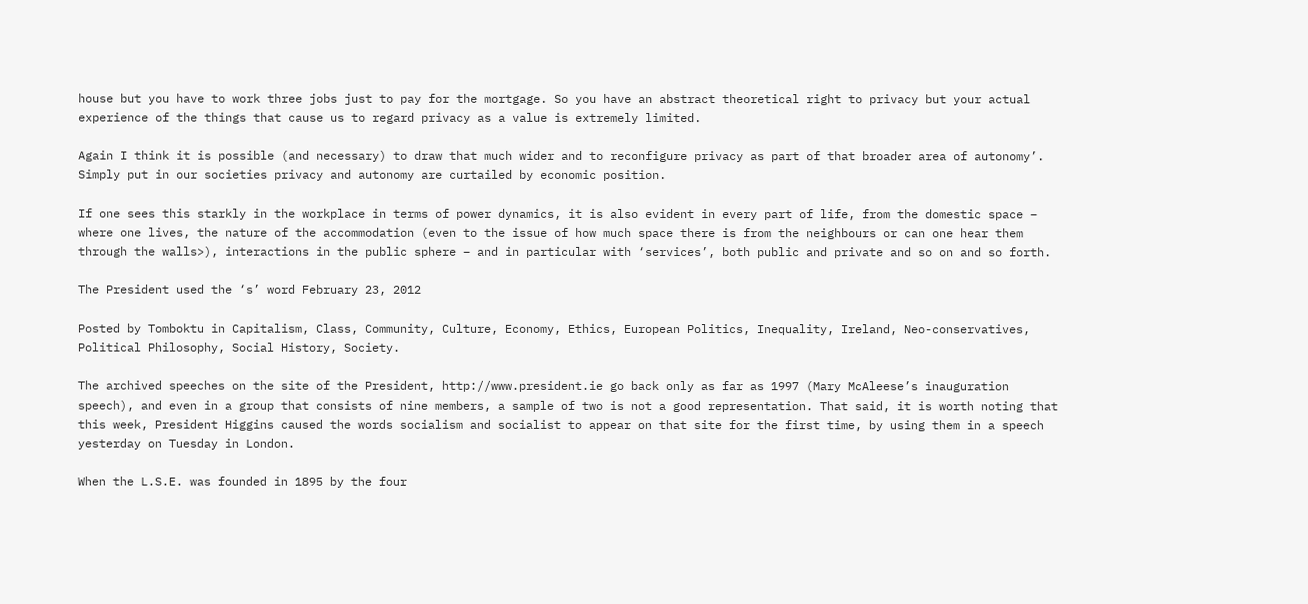house but you have to work three jobs just to pay for the mortgage. So you have an abstract theoretical right to privacy but your actual experience of the things that cause us to regard privacy as a value is extremely limited.

Again I think it is possible (and necessary) to draw that much wider and to reconfigure privacy as part of that broader area of autonomy’. Simply put in our societies privacy and autonomy are curtailed by economic position.

If one sees this starkly in the workplace in terms of power dynamics, it is also evident in every part of life, from the domestic space – where one lives, the nature of the accommodation (even to the issue of how much space there is from the neighbours or can one hear them through the walls>), interactions in the public sphere – and in particular with ‘services’, both public and private and so on and so forth.

The President used the ‘s’ word February 23, 2012

Posted by Tomboktu in Capitalism, Class, Community, Culture, Economy, Ethics, European Politics, Inequality, Ireland, Neo-conservatives, Political Philosophy, Social History, Society.

The archived speeches on the site of the President, http://www.president.ie go back only as far as 1997 (Mary McAleese’s inauguration speech), and even in a group that consists of nine members, a sample of two is not a good representation. That said, it is worth noting that this week, President Higgins caused the words socialism and socialist to appear on that site for the first time, by using them in a speech yesterday on Tuesday in London.

When the L.S.E. was founded in 1895 by the four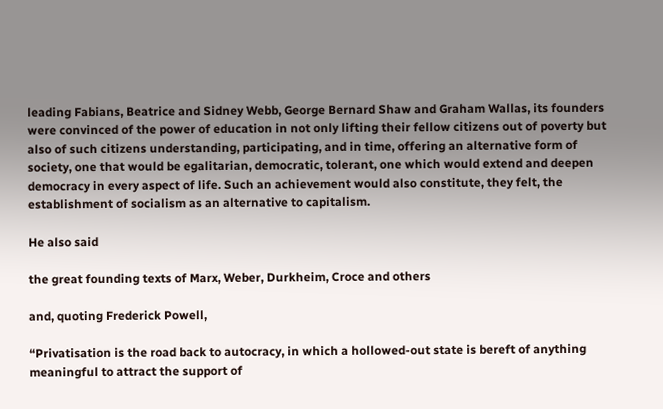leading Fabians, Beatrice and Sidney Webb, George Bernard Shaw and Graham Wallas, its founders were convinced of the power of education in not only lifting their fellow citizens out of poverty but also of such citizens understanding, participating, and in time, offering an alternative form of society, one that would be egalitarian, democratic, tolerant, one which would extend and deepen democracy in every aspect of life. Such an achievement would also constitute, they felt, the establishment of socialism as an alternative to capitalism.

He also said

the great founding texts of Marx, Weber, Durkheim, Croce and others

and, quoting Frederick Powell,

“Privatisation is the road back to autocracy, in which a hollowed-out state is bereft of anything meaningful to attract the support of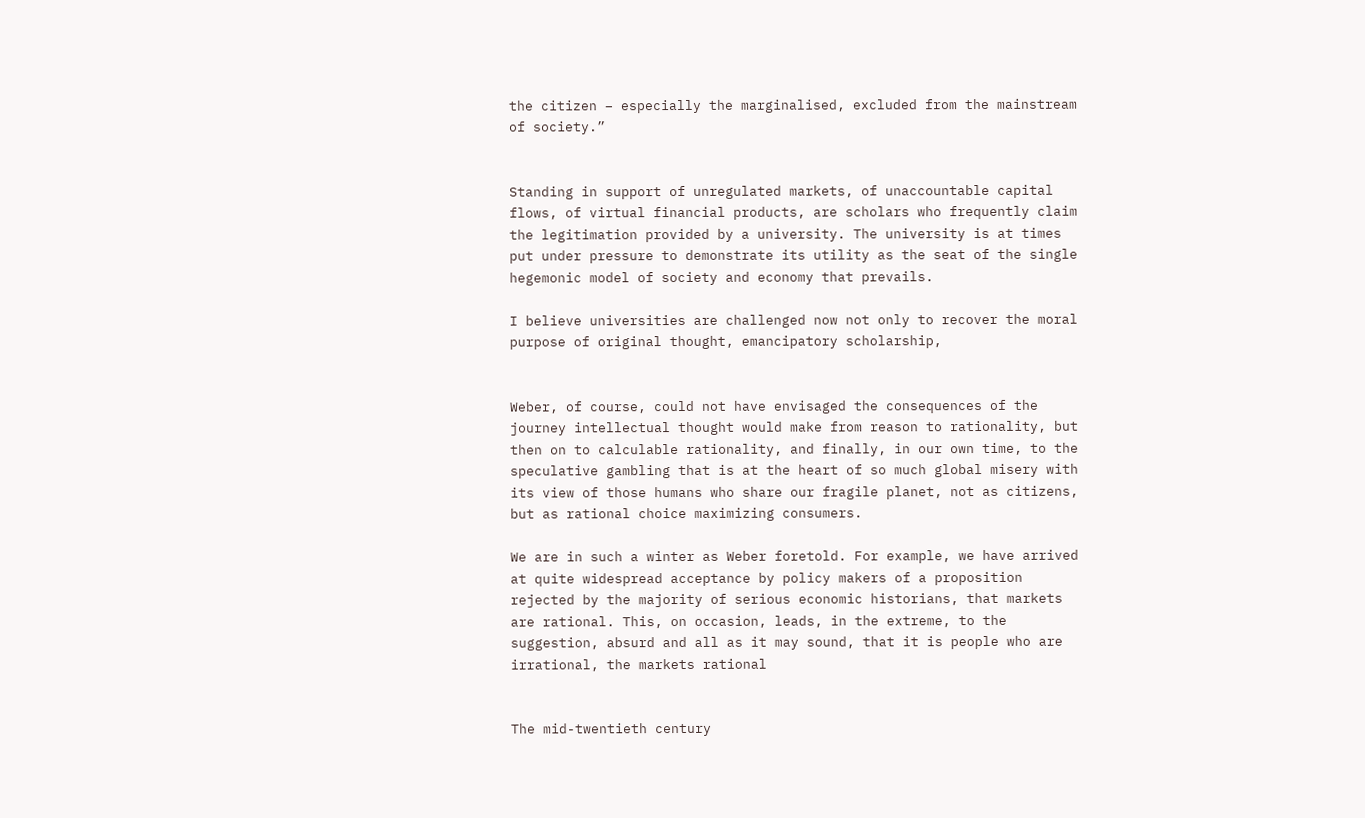the citizen – especially the marginalised, excluded from the mainstream of society.”


Standing in support of unregulated markets, of unaccountable capital flows, of virtual financial products, are scholars who frequently claim the legitimation provided by a university. The university is at times put under pressure to demonstrate its utility as the seat of the single hegemonic model of society and economy that prevails.

I believe universities are challenged now not only to recover the moral purpose of original thought, emancipatory scholarship,


Weber, of course, could not have envisaged the consequences of the journey intellectual thought would make from reason to rationality, but then on to calculable rationality, and finally, in our own time, to the speculative gambling that is at the heart of so much global misery with its view of those humans who share our fragile planet, not as citizens, but as rational choice maximizing consumers.

We are in such a winter as Weber foretold. For example, we have arrived at quite widespread acceptance by policy makers of a proposition rejected by the majority of serious economic historians, that markets are rational. This, on occasion, leads, in the extreme, to the suggestion, absurd and all as it may sound, that it is people who are irrational, the markets rational


The mid-twentieth century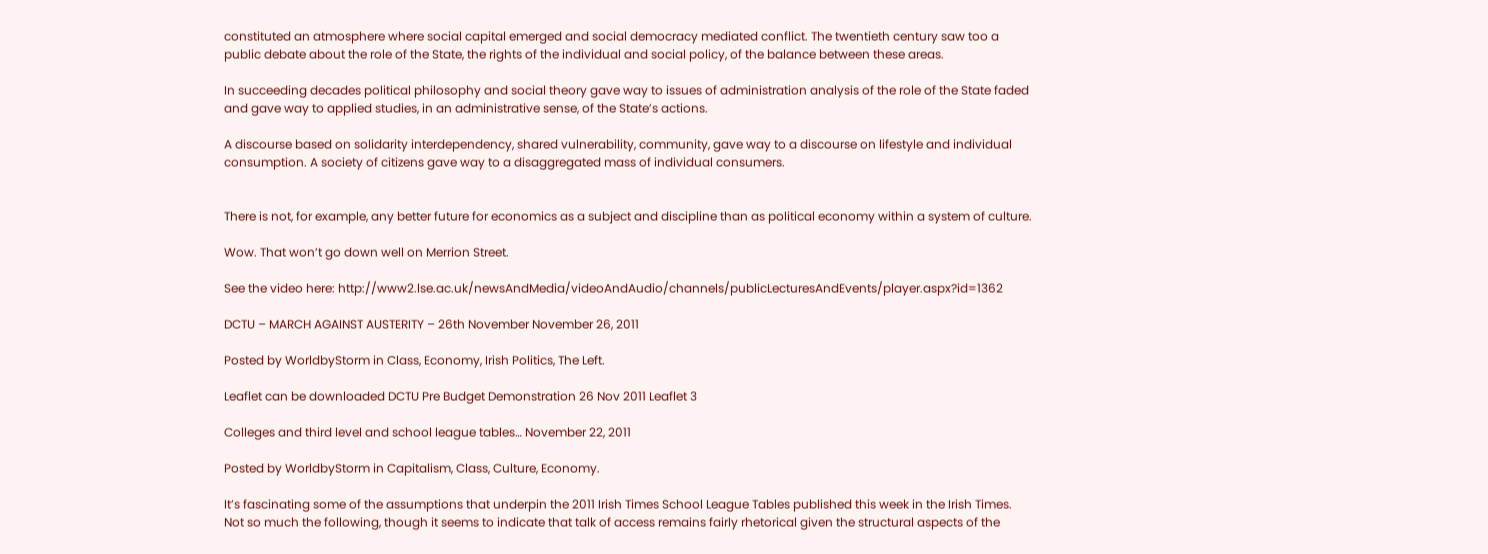constituted an atmosphere where social capital emerged and social democracy mediated conflict. The twentieth century saw too a public debate about the role of the State, the rights of the individual and social policy, of the balance between these areas.

In succeeding decades political philosophy and social theory gave way to issues of administration analysis of the role of the State faded and gave way to applied studies, in an administrative sense, of the State’s actions.

A discourse based on solidarity interdependency, shared vulnerability, community, gave way to a discourse on lifestyle and individual consumption. A society of citizens gave way to a disaggregated mass of individual consumers.


There is not, for example, any better future for economics as a subject and discipline than as political economy within a system of culture.

Wow. That won’t go down well on Merrion Street.

See the video here: http://www2.lse.ac.uk/newsAndMedia/videoAndAudio/channels/publicLecturesAndEvents/player.aspx?id=1362

DCTU – MARCH AGAINST AUSTERITY – 26th November November 26, 2011

Posted by WorldbyStorm in Class, Economy, Irish Politics, The Left.

Leaflet can be downloaded DCTU Pre Budget Demonstration 26 Nov 2011 Leaflet 3

Colleges and third level and school league tables… November 22, 2011

Posted by WorldbyStorm in Capitalism, Class, Culture, Economy.

It’s fascinating some of the assumptions that underpin the 2011 Irish Times School League Tables published this week in the Irish Times. Not so much the following, though it seems to indicate that talk of access remains fairly rhetorical given the structural aspects of the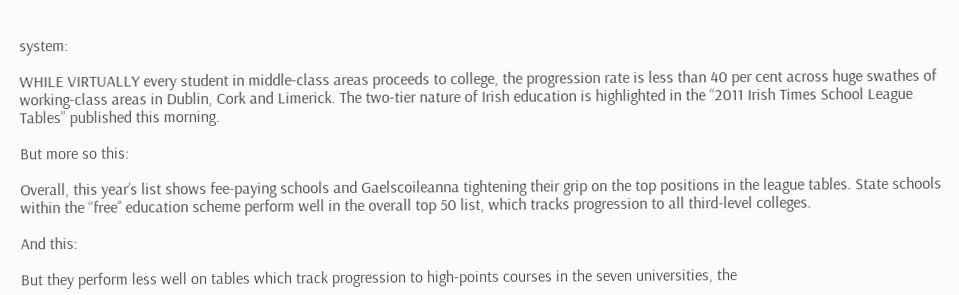system:

WHILE VIRTUALLY every student in middle-class areas proceeds to college, the progression rate is less than 40 per cent across huge swathes of working-class areas in Dublin, Cork and Limerick. The two-tier nature of Irish education is highlighted in the “2011 Irish Times School League Tables” published this morning.

But more so this:

Overall, this year’s list shows fee-paying schools and Gaelscoileanna tightening their grip on the top positions in the league tables. State schools within the “free’’ education scheme perform well in the overall top 50 list, which tracks progression to all third-level colleges.

And this:

But they perform less well on tables which track progression to high-points courses in the seven universities, the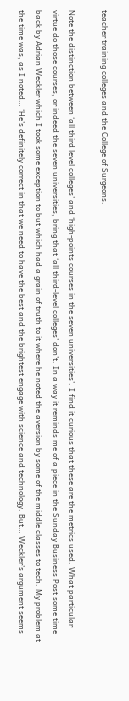teacher training colleges and the College of Surgeons.

Note the distinction between ‘all third level colleges’ and ‘high-points courses in the seven universities’. I find it curious that these are the metrics used. What particular virtue do those courses, or indeed the seven universities, bring that ‘all third-level colleges’ don’t. In a way it reminds me of a piece in the Sunday Business Post some time back by Adrian Weckler which I took some exception to but which had a grain of truth to it where he noted the aversion by some of the middle classes to tech. My problem at the time was, as I noted… ‘He’s definitely correct in that we need to have the best and the brightest engage with science and technology. But… Weckler’s argument seems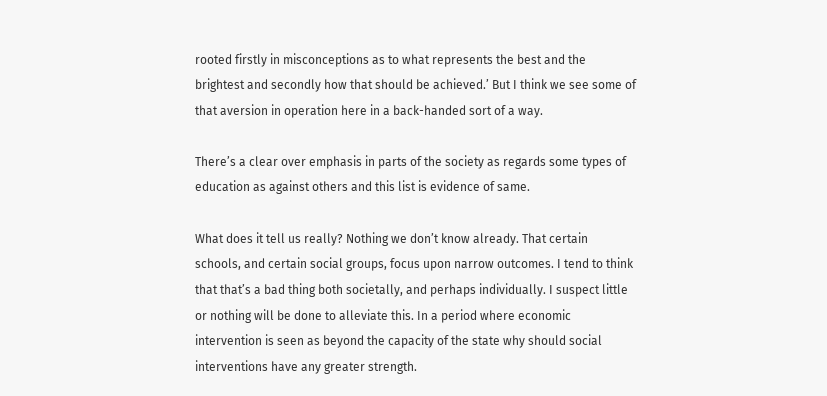rooted firstly in misconceptions as to what represents the best and the brightest and secondly how that should be achieved.’ But I think we see some of that aversion in operation here in a back-handed sort of a way.

There’s a clear over emphasis in parts of the society as regards some types of education as against others and this list is evidence of same.

What does it tell us really? Nothing we don’t know already. That certain schools, and certain social groups, focus upon narrow outcomes. I tend to think that that’s a bad thing both societally, and perhaps individually. I suspect little or nothing will be done to alleviate this. In a period where economic intervention is seen as beyond the capacity of the state why should social interventions have any greater strength.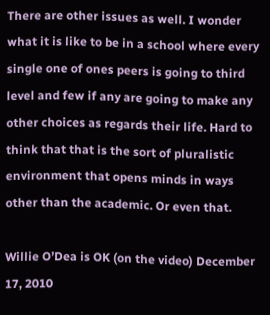There are other issues as well. I wonder what it is like to be in a school where every single one of ones peers is going to third level and few if any are going to make any other choices as regards their life. Hard to think that that is the sort of pluralistic environment that opens minds in ways other than the academic. Or even that.

Willie O’Dea is OK (on the video) December 17, 2010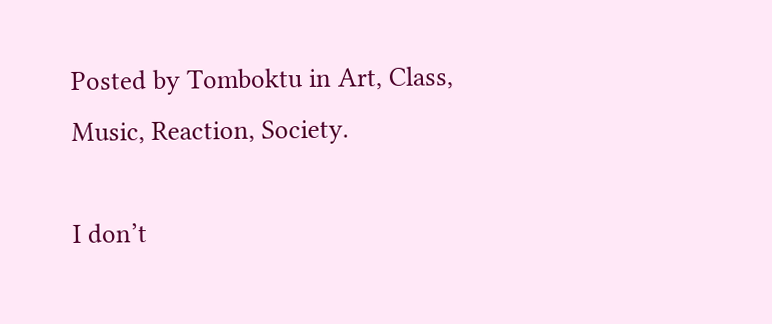Posted by Tomboktu in Art, Class, Music, Reaction, Society.

I don’t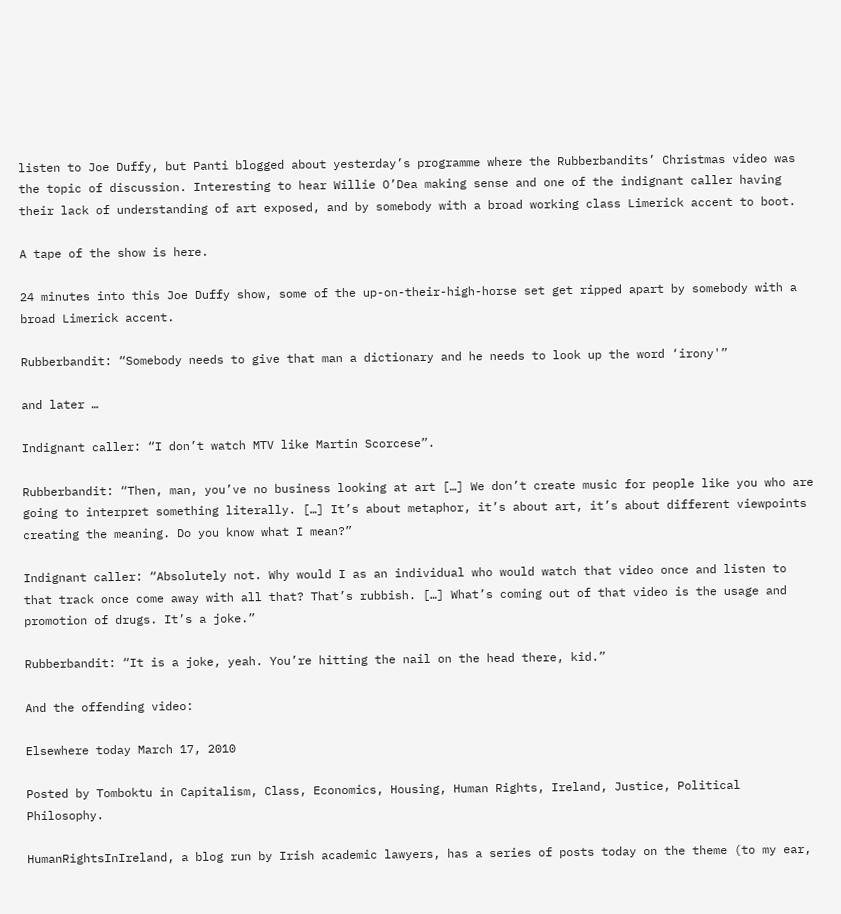listen to Joe Duffy, but Panti blogged about yesterday’s programme where the Rubberbandits’ Christmas video was the topic of discussion. Interesting to hear Willie O’Dea making sense and one of the indignant caller having their lack of understanding of art exposed, and by somebody with a broad working class Limerick accent to boot.

A tape of the show is here.

24 minutes into this Joe Duffy show, some of the up-on-their-high-horse set get ripped apart by somebody with a broad Limerick accent.

Rubberbandit: “Somebody needs to give that man a dictionary and he needs to look up the word ‘irony'”

and later …

Indignant caller: “I don’t watch MTV like Martin Scorcese”.

Rubberbandit: “Then, man, you’ve no business looking at art […] We don’t create music for people like you who are going to interpret something literally. […] It’s about metaphor, it’s about art, it’s about different viewpoints creating the meaning. Do you know what I mean?”

Indignant caller: “Absolutely not. Why would I as an individual who would watch that video once and listen to that track once come away with all that? That’s rubbish. […] What’s coming out of that video is the usage and promotion of drugs. It’s a joke.”

Rubberbandit: “It is a joke, yeah. You’re hitting the nail on the head there, kid.”

And the offending video:

Elsewhere today March 17, 2010

Posted by Tomboktu in Capitalism, Class, Economics, Housing, Human Rights, Ireland, Justice, Political Philosophy.

HumanRightsInIreland, a blog run by Irish academic lawyers, has a series of posts today on the theme (to my ear,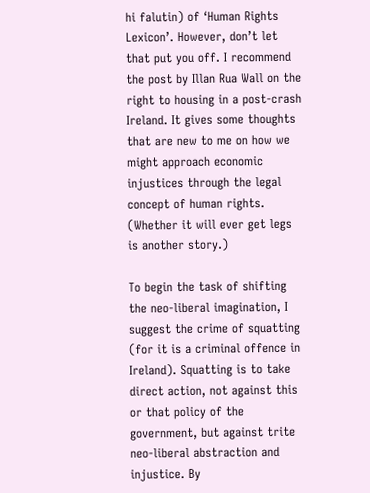hi falutin) of ‘Human Rights Lexicon’. However, don’t let that put you off. I recommend the post by Illan Rua Wall on the right to housing in a post-crash Ireland. It gives some thoughts that are new to me on how we might approach economic injustices through the legal concept of human rights. (Whether it will ever get legs is another story.)

To begin the task of shifting the neo-liberal imagination, I suggest the crime of squatting (for it is a criminal offence in Ireland). Squatting is to take direct action, not against this or that policy of the government, but against trite neo-liberal abstraction and injustice. By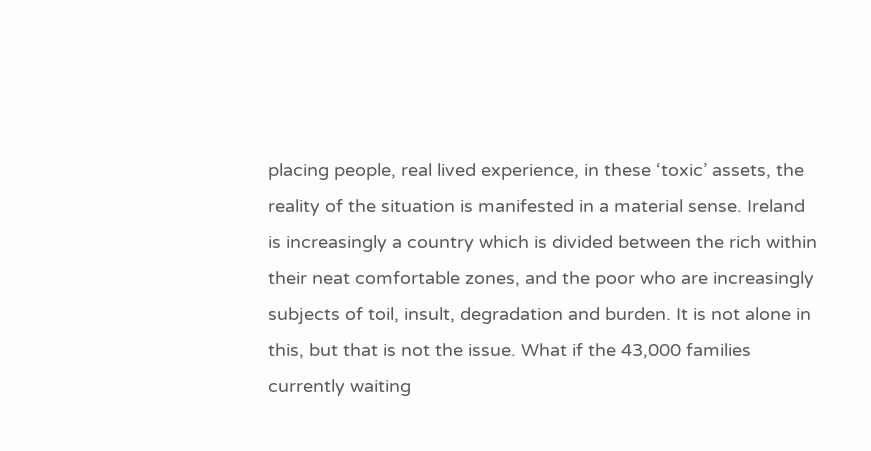placing people, real lived experience, in these ‘toxic’ assets, the reality of the situation is manifested in a material sense. Ireland is increasingly a country which is divided between the rich within their neat comfortable zones, and the poor who are increasingly subjects of toil, insult, degradation and burden. It is not alone in this, but that is not the issue. What if the 43,000 families currently waiting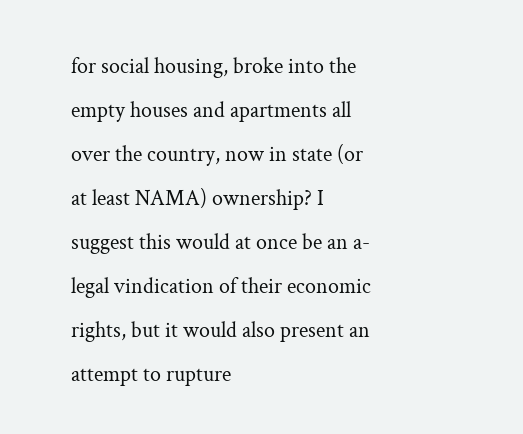for social housing, broke into the empty houses and apartments all over the country, now in state (or at least NAMA) ownership? I suggest this would at once be an a-legal vindication of their economic rights, but it would also present an attempt to rupture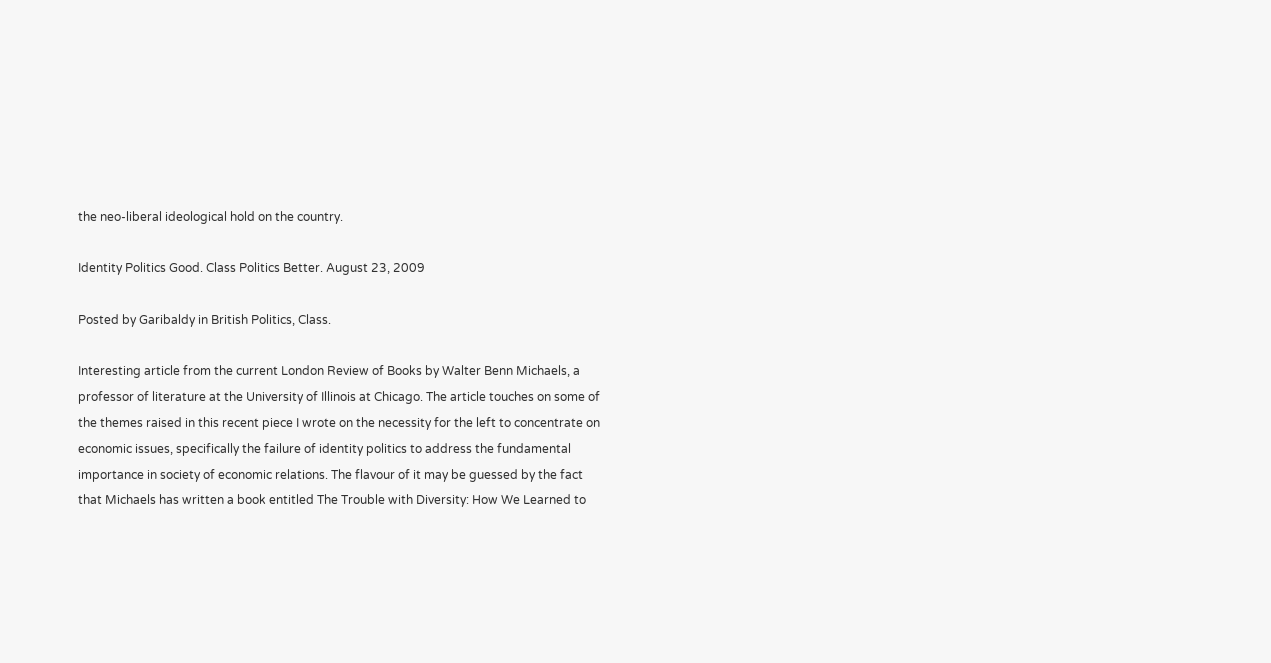the neo-liberal ideological hold on the country.

Identity Politics Good. Class Politics Better. August 23, 2009

Posted by Garibaldy in British Politics, Class.

Interesting article from the current London Review of Books by Walter Benn Michaels, a professor of literature at the University of Illinois at Chicago. The article touches on some of the themes raised in this recent piece I wrote on the necessity for the left to concentrate on economic issues, specifically the failure of identity politics to address the fundamental importance in society of economic relations. The flavour of it may be guessed by the fact that Michaels has written a book entitled The Trouble with Diversity: How We Learned to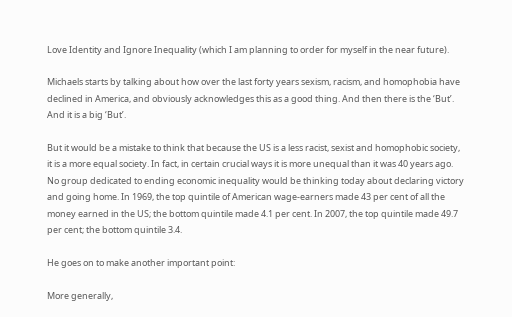Love Identity and Ignore Inequality (which I am planning to order for myself in the near future).

Michaels starts by talking about how over the last forty years sexism, racism, and homophobia have declined in America, and obviously acknowledges this as a good thing. And then there is the ‘But’. And it is a big ‘But’.

But it would be a mistake to think that because the US is a less racist, sexist and homophobic society, it is a more equal society. In fact, in certain crucial ways it is more unequal than it was 40 years ago. No group dedicated to ending economic inequality would be thinking today about declaring victory and going home. In 1969, the top quintile of American wage-earners made 43 per cent of all the money earned in the US; the bottom quintile made 4.1 per cent. In 2007, the top quintile made 49.7 per cent; the bottom quintile 3.4.

He goes on to make another important point:

More generally,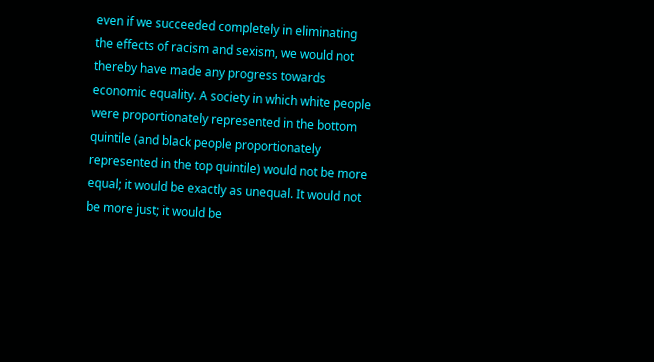even if we succeeded completely in eliminating the effects of racism and sexism, we would not thereby have made any progress towards economic equality. A society in which white people were proportionately represented in the bottom quintile (and black people proportionately represented in the top quintile) would not be more equal; it would be exactly as unequal. It would not be more just; it would be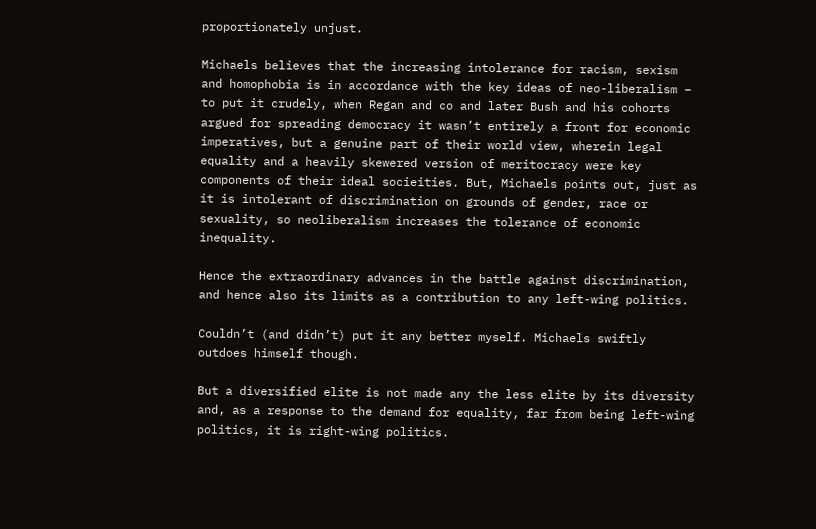proportionately unjust.

Michaels believes that the increasing intolerance for racism, sexism and homophobia is in accordance with the key ideas of neo-liberalism – to put it crudely, when Regan and co and later Bush and his cohorts argued for spreading democracy it wasn’t entirely a front for economic imperatives, but a genuine part of their world view, wherein legal equality and a heavily skewered version of meritocracy were key components of their ideal socieities. But, Michaels points out, just as it is intolerant of discrimination on grounds of gender, race or sexuality, so neoliberalism increases the tolerance of economic inequality.

Hence the extraordinary advances in the battle against discrimination, and hence also its limits as a contribution to any left-wing politics.

Couldn’t (and didn’t) put it any better myself. Michaels swiftly outdoes himself though.

But a diversified elite is not made any the less elite by its diversity and, as a response to the demand for equality, far from being left-wing politics, it is right-wing politics.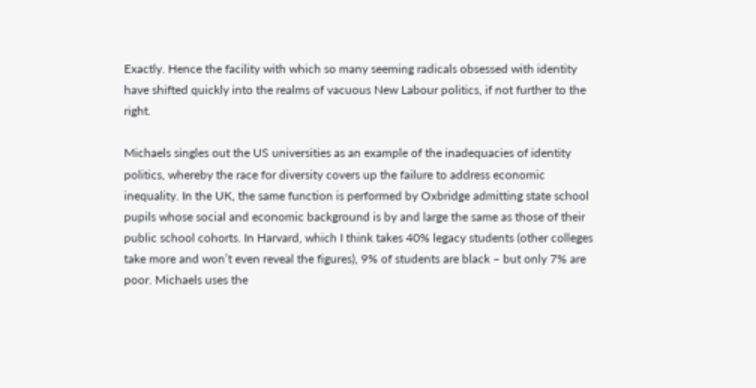Exactly. Hence the facility with which so many seeming radicals obsessed with identity have shifted quickly into the realms of vacuous New Labour politics, if not further to the right.

Michaels singles out the US universities as an example of the inadequacies of identity politics, whereby the race for diversity covers up the failure to address economic inequality. In the UK, the same function is performed by Oxbridge admitting state school pupils whose social and economic background is by and large the same as those of their public school cohorts. In Harvard, which I think takes 40% legacy students (other colleges take more and won’t even reveal the figures), 9% of students are black – but only 7% are poor. Michaels uses the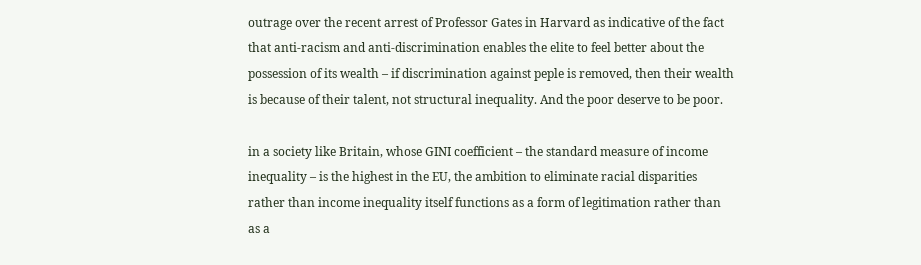outrage over the recent arrest of Professor Gates in Harvard as indicative of the fact that anti-racism and anti-discrimination enables the elite to feel better about the possession of its wealth – if discrimination against peple is removed, then their wealth is because of their talent, not structural inequality. And the poor deserve to be poor.

in a society like Britain, whose GINI coefficient – the standard measure of income inequality – is the highest in the EU, the ambition to eliminate racial disparities rather than income inequality itself functions as a form of legitimation rather than as a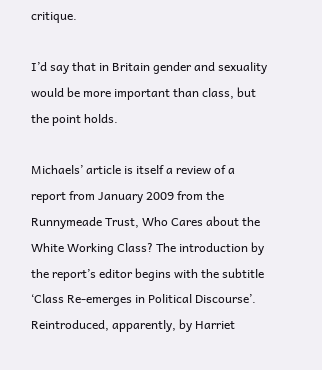critique.

I’d say that in Britain gender and sexuality would be more important than class, but the point holds.

Michaels’ article is itself a review of a report from January 2009 from the Runnymeade Trust, Who Cares about the White Working Class? The introduction by the report’s editor begins with the subtitle ‘Class Re-emerges in Political Discourse’. Reintroduced, apparently, by Harriet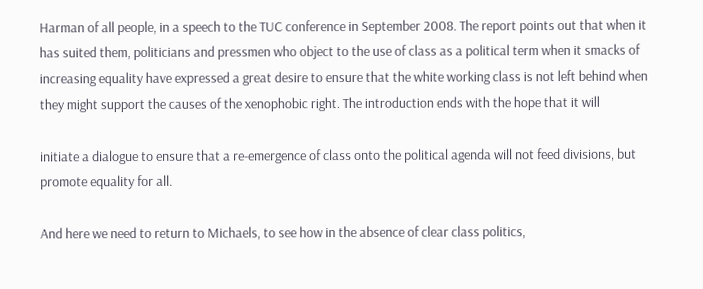Harman of all people, in a speech to the TUC conference in September 2008. The report points out that when it has suited them, politicians and pressmen who object to the use of class as a political term when it smacks of increasing equality have expressed a great desire to ensure that the white working class is not left behind when they might support the causes of the xenophobic right. The introduction ends with the hope that it will

initiate a dialogue to ensure that a re-emergence of class onto the political agenda will not feed divisions, but promote equality for all.

And here we need to return to Michaels, to see how in the absence of clear class politics,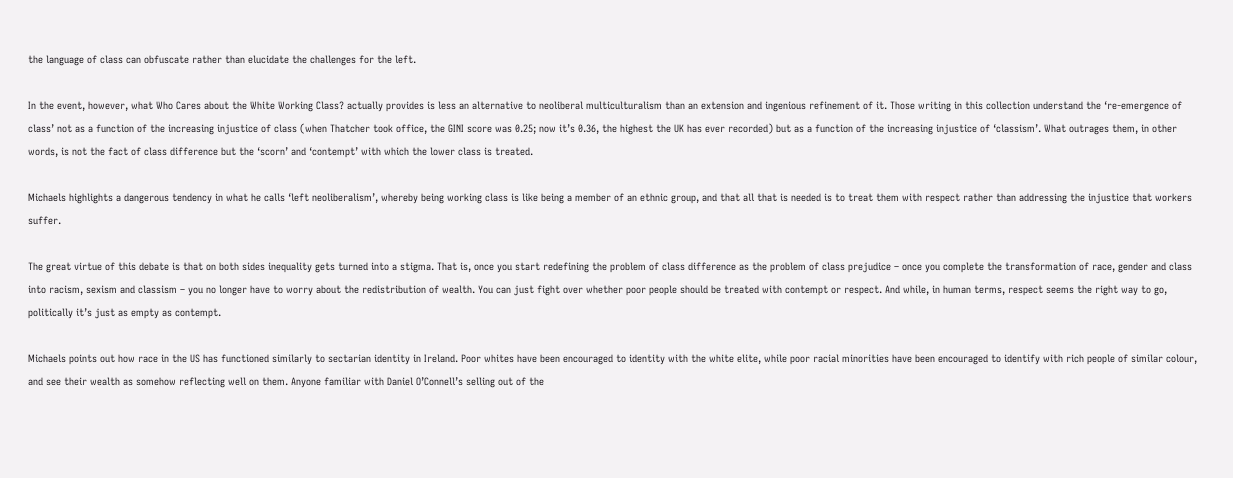the language of class can obfuscate rather than elucidate the challenges for the left.

In the event, however, what Who Cares about the White Working Class? actually provides is less an alternative to neoliberal multiculturalism than an extension and ingenious refinement of it. Those writing in this collection understand the ‘re-emergence of class’ not as a function of the increasing injustice of class (when Thatcher took office, the GINI score was 0.25; now it’s 0.36, the highest the UK has ever recorded) but as a function of the increasing injustice of ‘classism’. What outrages them, in other words, is not the fact of class difference but the ‘scorn’ and ‘contempt’ with which the lower class is treated.

Michaels highlights a dangerous tendency in what he calls ‘left neoliberalism’, whereby being working class is like being a member of an ethnic group, and that all that is needed is to treat them with respect rather than addressing the injustice that workers suffer.

The great virtue of this debate is that on both sides inequality gets turned into a stigma. That is, once you start redefining the problem of class difference as the problem of class prejudice – once you complete the transformation of race, gender and class into racism, sexism and classism – you no longer have to worry about the redistribution of wealth. You can just fight over whether poor people should be treated with contempt or respect. And while, in human terms, respect seems the right way to go, politically it’s just as empty as contempt.

Michaels points out how race in the US has functioned similarly to sectarian identity in Ireland. Poor whites have been encouraged to identity with the white elite, while poor racial minorities have been encouraged to identify with rich people of similar colour, and see their wealth as somehow reflecting well on them. Anyone familiar with Daniel O’Connell’s selling out of the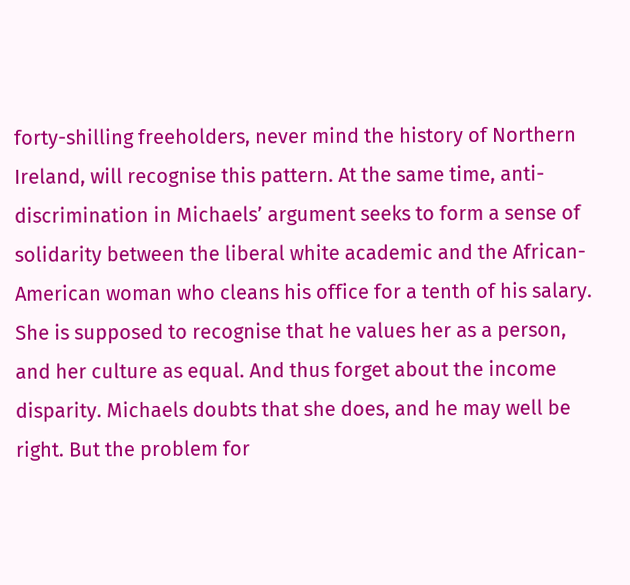forty-shilling freeholders, never mind the history of Northern Ireland, will recognise this pattern. At the same time, anti-discrimination in Michaels’ argument seeks to form a sense of solidarity between the liberal white academic and the African-American woman who cleans his office for a tenth of his salary. She is supposed to recognise that he values her as a person, and her culture as equal. And thus forget about the income disparity. Michaels doubts that she does, and he may well be right. But the problem for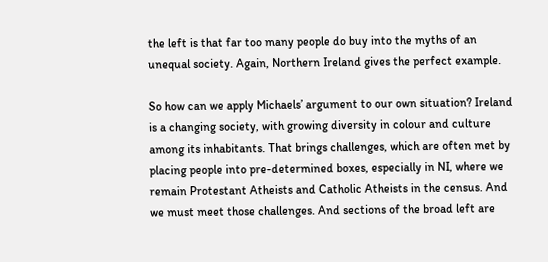the left is that far too many people do buy into the myths of an unequal society. Again, Northern Ireland gives the perfect example.

So how can we apply Michaels’ argument to our own situation? Ireland is a changing society, with growing diversity in colour and culture among its inhabitants. That brings challenges, which are often met by placing people into pre-determined boxes, especially in NI, where we remain Protestant Atheists and Catholic Atheists in the census. And we must meet those challenges. And sections of the broad left are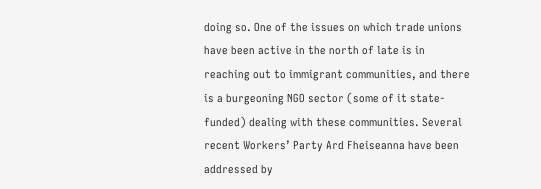doing so. One of the issues on which trade unions have been active in the north of late is in reaching out to immigrant communities, and there is a burgeoning NGO sector (some of it state-funded) dealing with these communities. Several recent Workers’ Party Ard Fheiseanna have been addressed by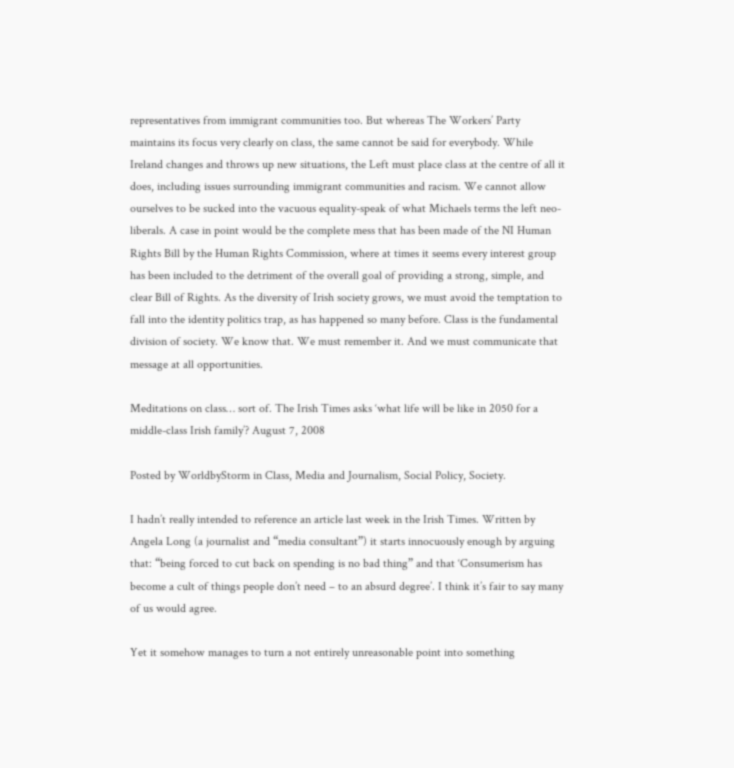representatives from immigrant communities too. But whereas The Workers’ Party maintains its focus very clearly on class, the same cannot be said for everybody. While Ireland changes and throws up new situations, the Left must place class at the centre of all it does, including issues surrounding immigrant communities and racism. We cannot allow ourselves to be sucked into the vacuous equality-speak of what Michaels terms the left neo-liberals. A case in point would be the complete mess that has been made of the NI Human Rights Bill by the Human Rights Commission, where at times it seems every interest group has been included to the detriment of the overall goal of providing a strong, simple, and clear Bill of Rights. As the diversity of Irish society grows, we must avoid the temptation to fall into the identity politics trap, as has happened so many before. Class is the fundamental division of society. We know that. We must remember it. And we must communicate that message at all opportunities.

Meditations on class… sort of. The Irish Times asks ‘what life will be like in 2050 for a middle-class Irish family’? August 7, 2008

Posted by WorldbyStorm in Class, Media and Journalism, Social Policy, Society.

I hadn’t really intended to reference an article last week in the Irish Times. Written by Angela Long (a journalist and “media consultant”) it starts innocuously enough by arguing that: “being forced to cut back on spending is no bad thing” and that ‘Consumerism has become a cult of things people don’t need – to an absurd degree’. I think it’s fair to say many of us would agree.

Yet it somehow manages to turn a not entirely unreasonable point into something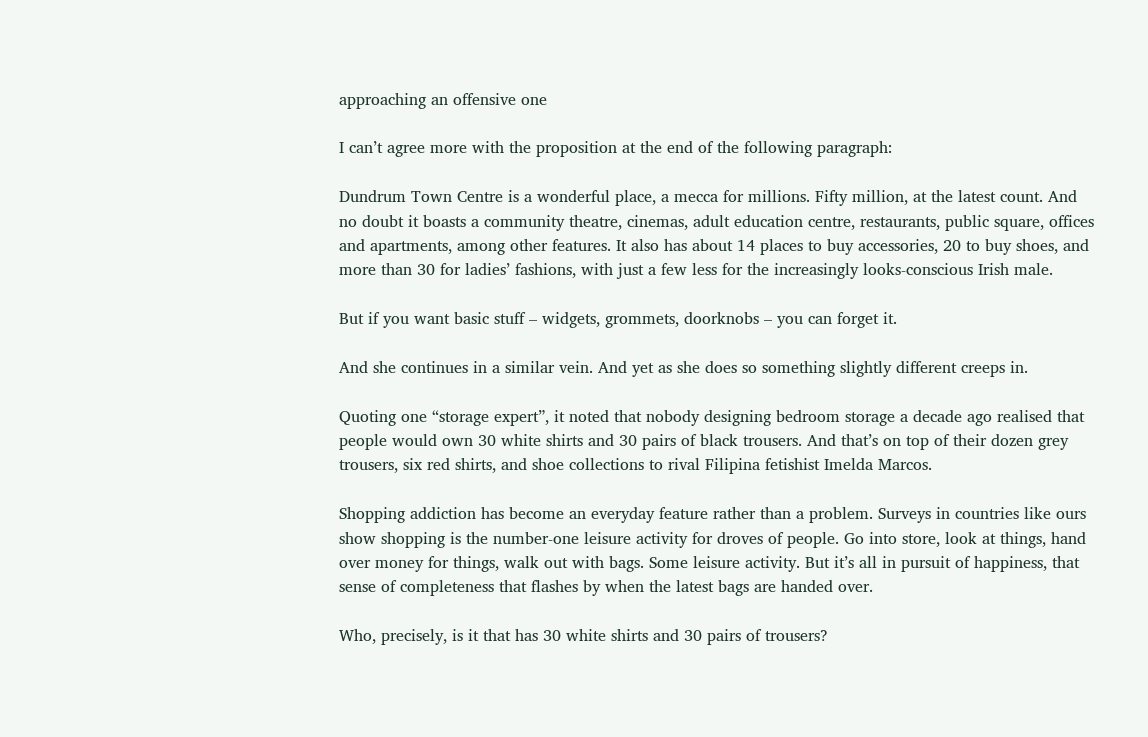approaching an offensive one

I can’t agree more with the proposition at the end of the following paragraph:

Dundrum Town Centre is a wonderful place, a mecca for millions. Fifty million, at the latest count. And no doubt it boasts a community theatre, cinemas, adult education centre, restaurants, public square, offices and apartments, among other features. It also has about 14 places to buy accessories, 20 to buy shoes, and more than 30 for ladies’ fashions, with just a few less for the increasingly looks-conscious Irish male.

But if you want basic stuff – widgets, grommets, doorknobs – you can forget it.

And she continues in a similar vein. And yet as she does so something slightly different creeps in.

Quoting one “storage expert”, it noted that nobody designing bedroom storage a decade ago realised that people would own 30 white shirts and 30 pairs of black trousers. And that’s on top of their dozen grey trousers, six red shirts, and shoe collections to rival Filipina fetishist Imelda Marcos.

Shopping addiction has become an everyday feature rather than a problem. Surveys in countries like ours show shopping is the number-one leisure activity for droves of people. Go into store, look at things, hand over money for things, walk out with bags. Some leisure activity. But it’s all in pursuit of happiness, that sense of completeness that flashes by when the latest bags are handed over.

Who, precisely, is it that has 30 white shirts and 30 pairs of trousers?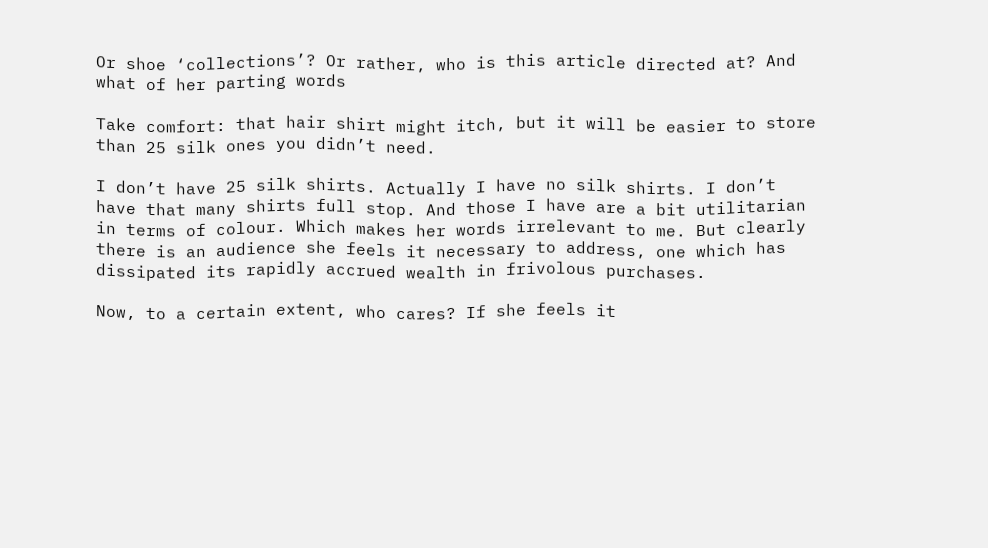Or shoe ‘collections’? Or rather, who is this article directed at? And what of her parting words

Take comfort: that hair shirt might itch, but it will be easier to store than 25 silk ones you didn’t need.

I don’t have 25 silk shirts. Actually I have no silk shirts. I don’t have that many shirts full stop. And those I have are a bit utilitarian in terms of colour. Which makes her words irrelevant to me. But clearly there is an audience she feels it necessary to address, one which has dissipated its rapidly accrued wealth in frivolous purchases.

Now, to a certain extent, who cares? If she feels it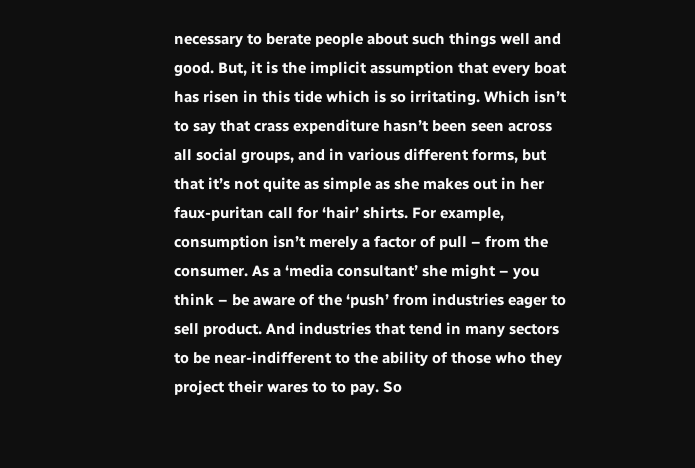necessary to berate people about such things well and good. But, it is the implicit assumption that every boat has risen in this tide which is so irritating. Which isn’t to say that crass expenditure hasn’t been seen across all social groups, and in various different forms, but that it’s not quite as simple as she makes out in her faux-puritan call for ‘hair’ shirts. For example, consumption isn’t merely a factor of pull – from the consumer. As a ‘media consultant’ she might – you think – be aware of the ‘push’ from industries eager to sell product. And industries that tend in many sectors to be near-indifferent to the ability of those who they project their wares to to pay. So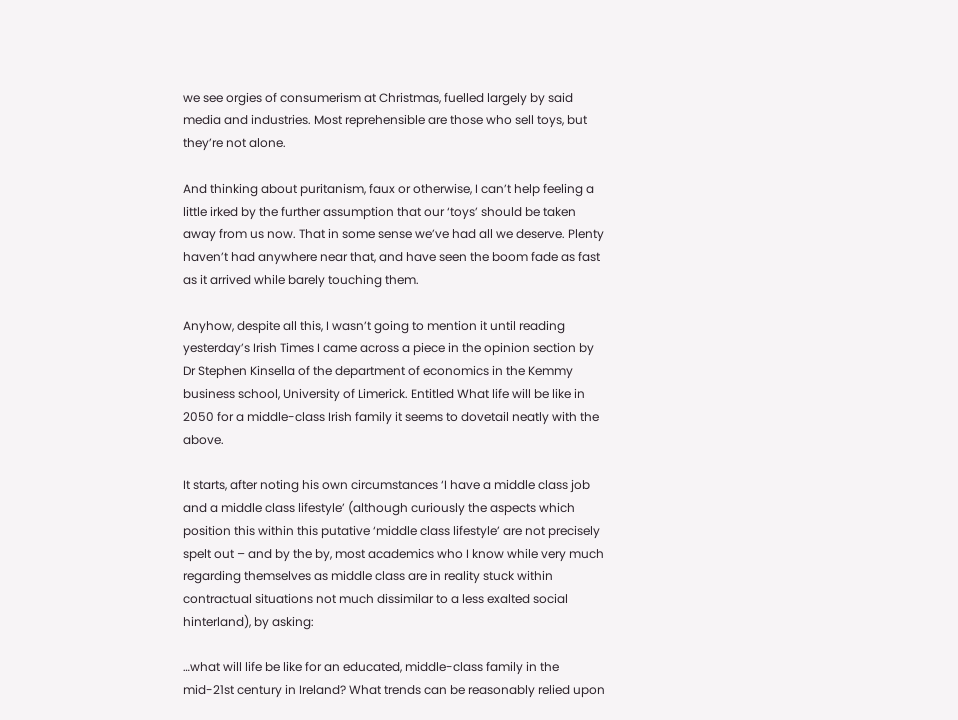we see orgies of consumerism at Christmas, fuelled largely by said media and industries. Most reprehensible are those who sell toys, but they’re not alone.

And thinking about puritanism, faux or otherwise, I can’t help feeling a little irked by the further assumption that our ‘toys’ should be taken away from us now. That in some sense we’ve had all we deserve. Plenty haven’t had anywhere near that, and have seen the boom fade as fast as it arrived while barely touching them.

Anyhow, despite all this, I wasn’t going to mention it until reading yesterday’s Irish Times I came across a piece in the opinion section by Dr Stephen Kinsella of the department of economics in the Kemmy business school, University of Limerick. Entitled What life will be like in 2050 for a middle-class Irish family it seems to dovetail neatly with the above.

It starts, after noting his own circumstances ‘I have a middle class job and a middle class lifestyle’ (although curiously the aspects which position this within this putative ‘middle class lifestyle’ are not precisely spelt out – and by the by, most academics who I know while very much regarding themselves as middle class are in reality stuck within contractual situations not much dissimilar to a less exalted social hinterland), by asking:

…what will life be like for an educated, middle-class family in the mid-21st century in Ireland? What trends can be reasonably relied upon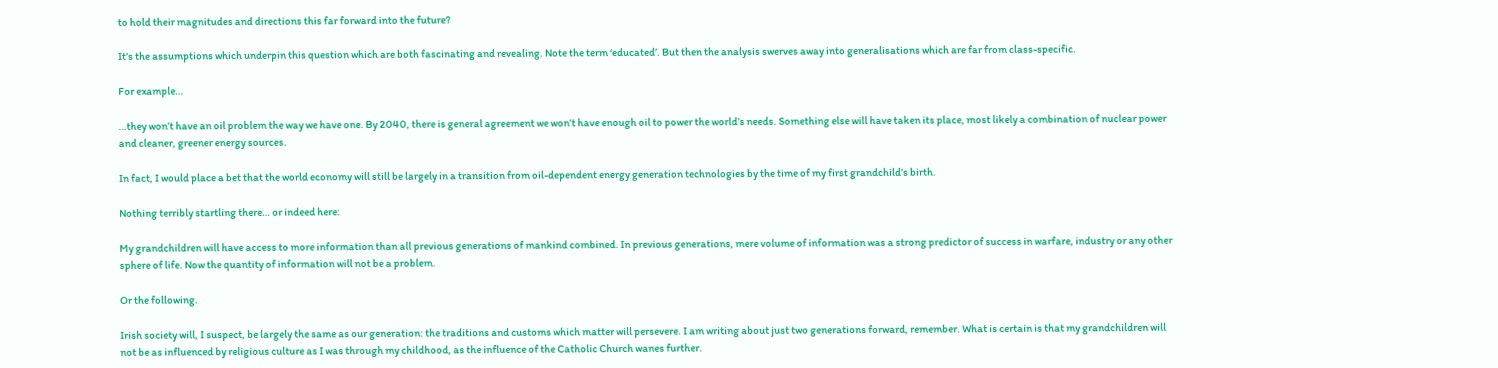to hold their magnitudes and directions this far forward into the future?

It’s the assumptions which underpin this question which are both fascinating and revealing. Note the term ‘educated’. But then the analysis swerves away into generalisations which are far from class-specific.

For example…

…they won’t have an oil problem the way we have one. By 2040, there is general agreement we won’t have enough oil to power the world’s needs. Something else will have taken its place, most likely a combination of nuclear power and cleaner, greener energy sources.

In fact, I would place a bet that the world economy will still be largely in a transition from oil-dependent energy generation technologies by the time of my first grandchild’s birth.

Nothing terribly startling there… or indeed here:

My grandchildren will have access to more information than all previous generations of mankind combined. In previous generations, mere volume of information was a strong predictor of success in warfare, industry or any other sphere of life. Now the quantity of information will not be a problem.

Or the following.

Irish society will, I suspect, be largely the same as our generation: the traditions and customs which matter will persevere. I am writing about just two generations forward, remember. What is certain is that my grandchildren will not be as influenced by religious culture as I was through my childhood, as the influence of the Catholic Church wanes further.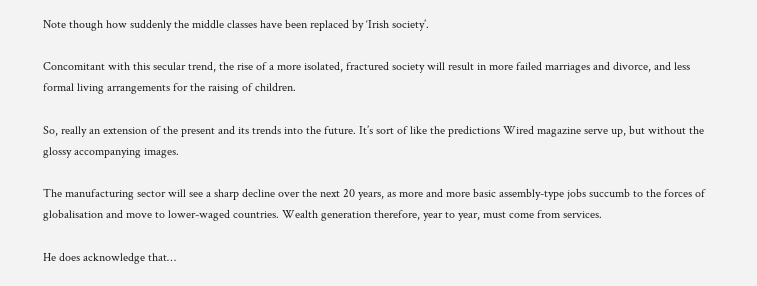Note though how suddenly the middle classes have been replaced by ‘Irish society’.

Concomitant with this secular trend, the rise of a more isolated, fractured society will result in more failed marriages and divorce, and less formal living arrangements for the raising of children.

So, really an extension of the present and its trends into the future. It’s sort of like the predictions Wired magazine serve up, but without the glossy accompanying images.

The manufacturing sector will see a sharp decline over the next 20 years, as more and more basic assembly-type jobs succumb to the forces of globalisation and move to lower-waged countries. Wealth generation therefore, year to year, must come from services.

He does acknowledge that…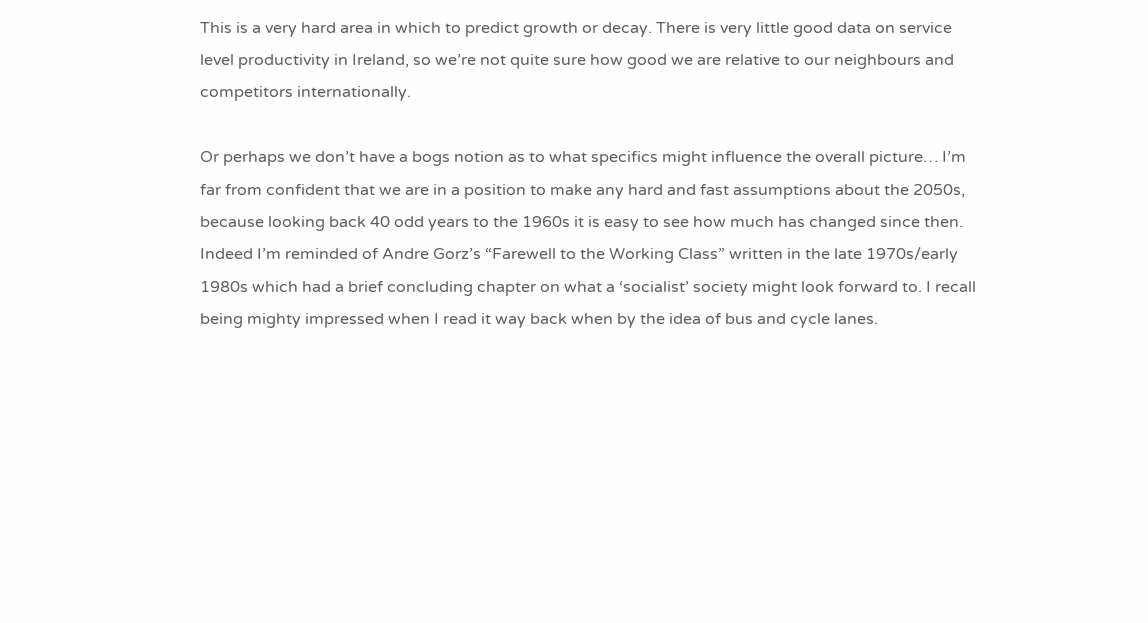This is a very hard area in which to predict growth or decay. There is very little good data on service level productivity in Ireland, so we’re not quite sure how good we are relative to our neighbours and competitors internationally.

Or perhaps we don’t have a bogs notion as to what specifics might influence the overall picture… I’m far from confident that we are in a position to make any hard and fast assumptions about the 2050s, because looking back 40 odd years to the 1960s it is easy to see how much has changed since then. Indeed I’m reminded of Andre Gorz’s “Farewell to the Working Class” written in the late 1970s/early 1980s which had a brief concluding chapter on what a ‘socialist’ society might look forward to. I recall being mighty impressed when I read it way back when by the idea of bus and cycle lanes.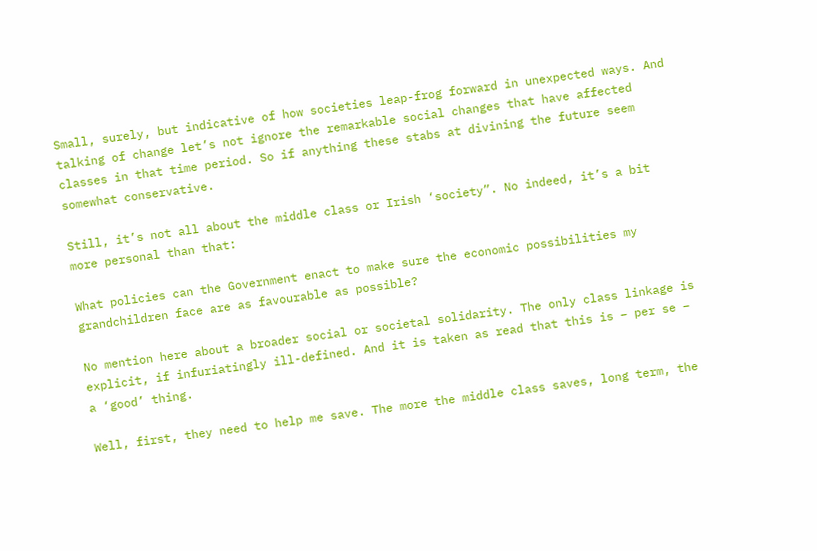Small, surely, but indicative of how societies leap-frog forward in unexpected ways. And talking of change let’s not ignore the remarkable social changes that have affected classes in that time period. So if anything these stabs at divining the future seem somewhat conservative.

Still, it’s not all about the middle class or Irish ‘society”. No indeed, it’s a bit more personal than that:

What policies can the Government enact to make sure the economic possibilities my grandchildren face are as favourable as possible?

No mention here about a broader social or societal solidarity. The only class linkage is explicit, if infuriatingly ill-defined. And it is taken as read that this is – per se – a ‘good’ thing.

Well, first, they need to help me save. The more the middle class saves, long term, the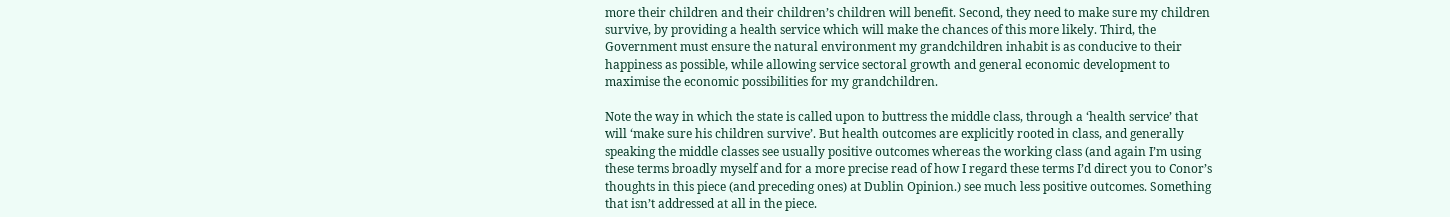more their children and their children’s children will benefit. Second, they need to make sure my children survive, by providing a health service which will make the chances of this more likely. Third, the Government must ensure the natural environment my grandchildren inhabit is as conducive to their happiness as possible, while allowing service sectoral growth and general economic development to maximise the economic possibilities for my grandchildren.

Note the way in which the state is called upon to buttress the middle class, through a ‘health service’ that will ‘make sure his children survive’. But health outcomes are explicitly rooted in class, and generally speaking the middle classes see usually positive outcomes whereas the working class (and again I’m using these terms broadly myself and for a more precise read of how I regard these terms I’d direct you to Conor’s thoughts in this piece (and preceding ones) at Dublin Opinion.) see much less positive outcomes. Something that isn’t addressed at all in the piece.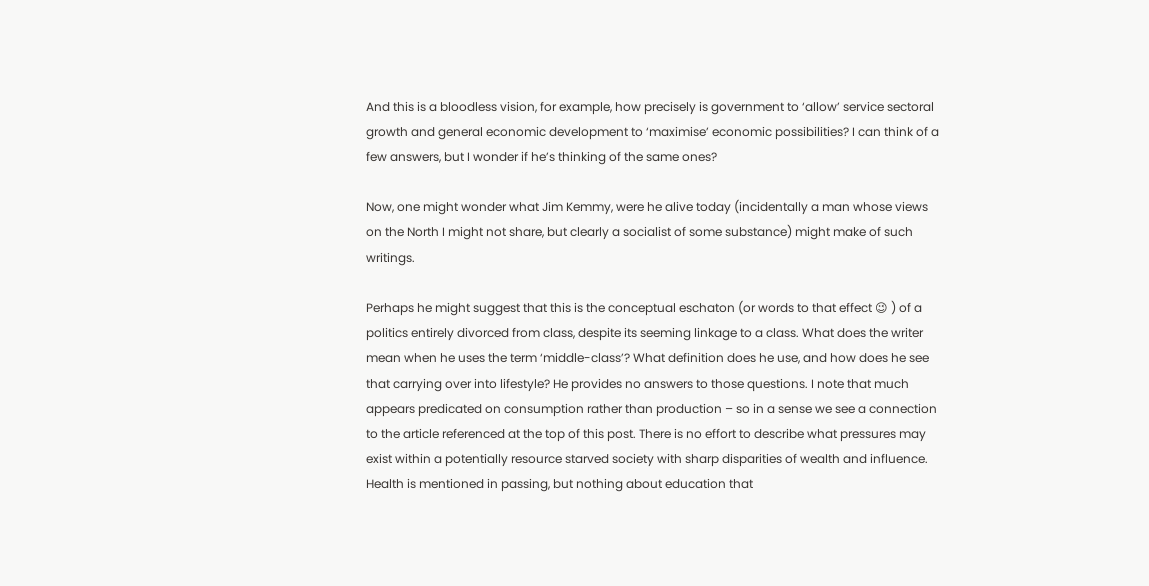And this is a bloodless vision, for example, how precisely is government to ‘allow’ service sectoral growth and general economic development to ‘maximise’ economic possibilities? I can think of a few answers, but I wonder if he’s thinking of the same ones?

Now, one might wonder what Jim Kemmy, were he alive today (incidentally a man whose views on the North I might not share, but clearly a socialist of some substance) might make of such writings.

Perhaps he might suggest that this is the conceptual eschaton (or words to that effect 😉 ) of a politics entirely divorced from class, despite its seeming linkage to a class. What does the writer mean when he uses the term ‘middle-class’? What definition does he use, and how does he see that carrying over into lifestyle? He provides no answers to those questions. I note that much appears predicated on consumption rather than production – so in a sense we see a connection to the article referenced at the top of this post. There is no effort to describe what pressures may exist within a potentially resource starved society with sharp disparities of wealth and influence. Health is mentioned in passing, but nothing about education that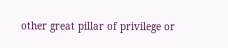other great pillar of privilege or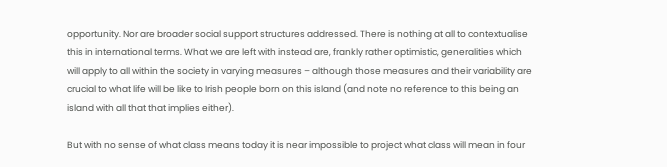opportunity. Nor are broader social support structures addressed. There is nothing at all to contextualise this in international terms. What we are left with instead are, frankly rather optimistic, generalities which will apply to all within the society in varying measures – although those measures and their variability are crucial to what life will be like to Irish people born on this island (and note no reference to this being an island with all that that implies either).

But with no sense of what class means today it is near impossible to project what class will mean in four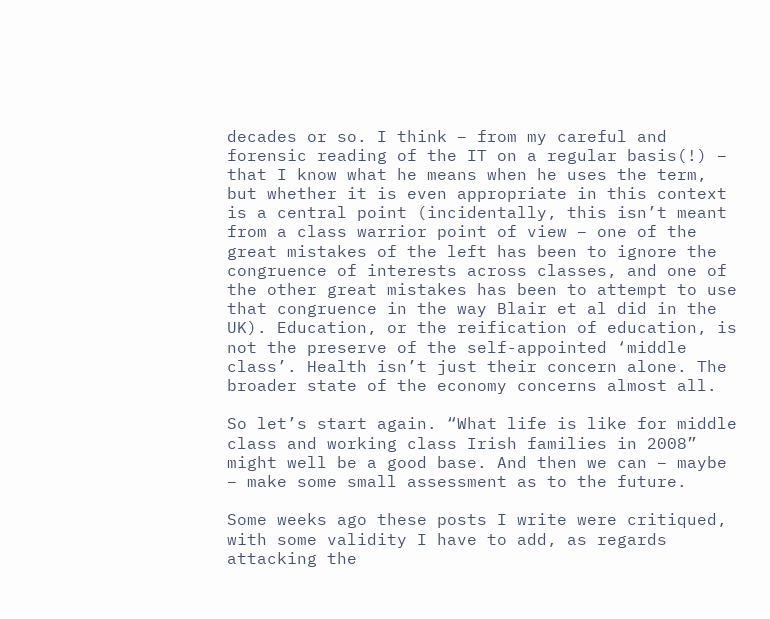decades or so. I think – from my careful and forensic reading of the IT on a regular basis(!) – that I know what he means when he uses the term, but whether it is even appropriate in this context is a central point (incidentally, this isn’t meant from a class warrior point of view – one of the great mistakes of the left has been to ignore the congruence of interests across classes, and one of the other great mistakes has been to attempt to use that congruence in the way Blair et al did in the UK). Education, or the reification of education, is not the preserve of the self-appointed ‘middle class’. Health isn’t just their concern alone. The broader state of the economy concerns almost all.

So let’s start again. “What life is like for middle class and working class Irish families in 2008” might well be a good base. And then we can – maybe – make some small assessment as to the future.

Some weeks ago these posts I write were critiqued, with some validity I have to add, as regards attacking the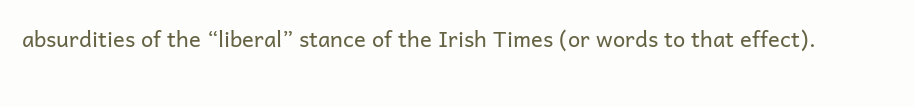absurdities of the “liberal” stance of the Irish Times (or words to that effect).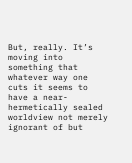But, really. It’s moving into something that whatever way one cuts it seems to have a near-hermetically sealed worldview not merely ignorant of but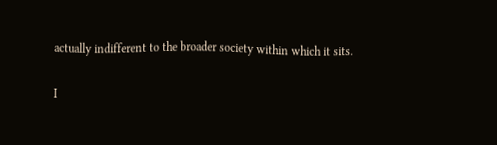actually indifferent to the broader society within which it sits.

I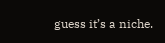guess it’s a niche.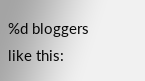%d bloggers like this: